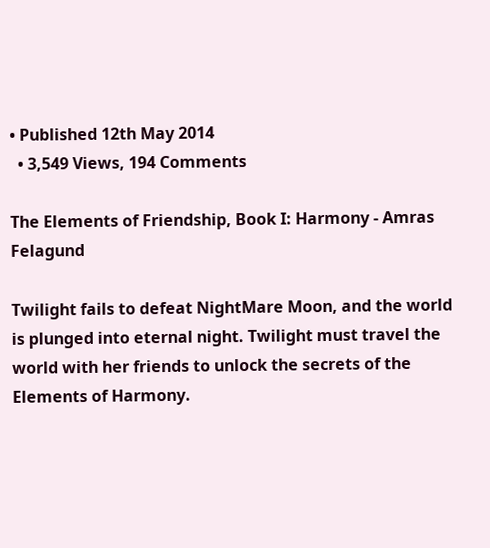• Published 12th May 2014
  • 3,549 Views, 194 Comments

The Elements of Friendship, Book I: Harmony - Amras Felagund

Twilight fails to defeat NightMare Moon, and the world is plunged into eternal night. Twilight must travel the world with her friends to unlock the secrets of the Elements of Harmony.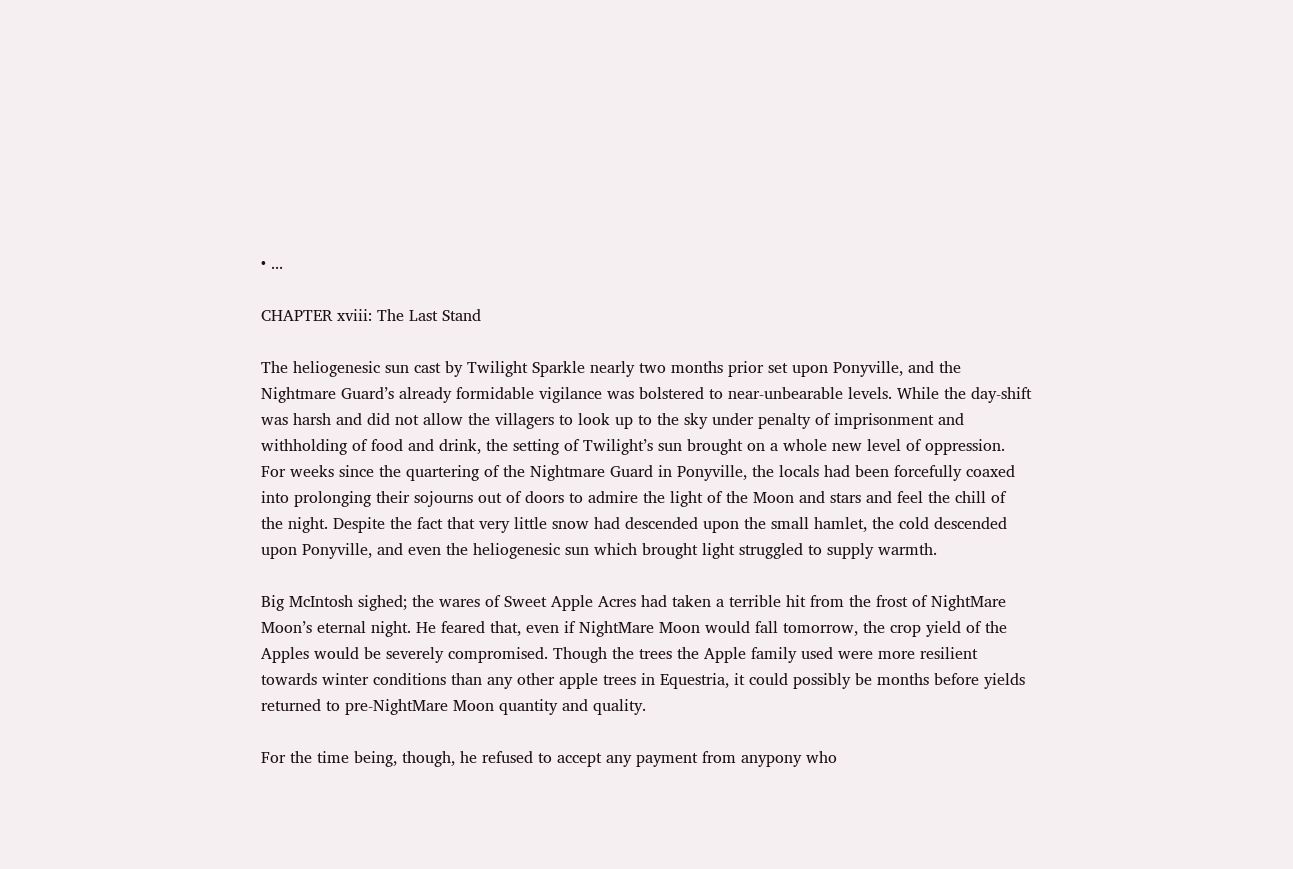• ...

CHAPTER xviii: The Last Stand

The heliogenesic sun cast by Twilight Sparkle nearly two months prior set upon Ponyville, and the Nightmare Guard’s already formidable vigilance was bolstered to near-unbearable levels. While the day-shift was harsh and did not allow the villagers to look up to the sky under penalty of imprisonment and withholding of food and drink, the setting of Twilight’s sun brought on a whole new level of oppression. For weeks since the quartering of the Nightmare Guard in Ponyville, the locals had been forcefully coaxed into prolonging their sojourns out of doors to admire the light of the Moon and stars and feel the chill of the night. Despite the fact that very little snow had descended upon the small hamlet, the cold descended upon Ponyville, and even the heliogenesic sun which brought light struggled to supply warmth.

Big McIntosh sighed; the wares of Sweet Apple Acres had taken a terrible hit from the frost of NightMare Moon’s eternal night. He feared that, even if NightMare Moon would fall tomorrow, the crop yield of the Apples would be severely compromised. Though the trees the Apple family used were more resilient towards winter conditions than any other apple trees in Equestria, it could possibly be months before yields returned to pre-NightMare Moon quantity and quality.

For the time being, though, he refused to accept any payment from anypony who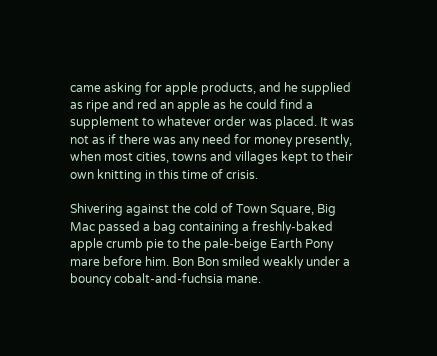came asking for apple products, and he supplied as ripe and red an apple as he could find a supplement to whatever order was placed. It was not as if there was any need for money presently, when most cities, towns and villages kept to their own knitting in this time of crisis.

Shivering against the cold of Town Square, Big Mac passed a bag containing a freshly-baked apple crumb pie to the pale-beige Earth Pony mare before him. Bon Bon smiled weakly under a bouncy cobalt-and-fuchsia mane.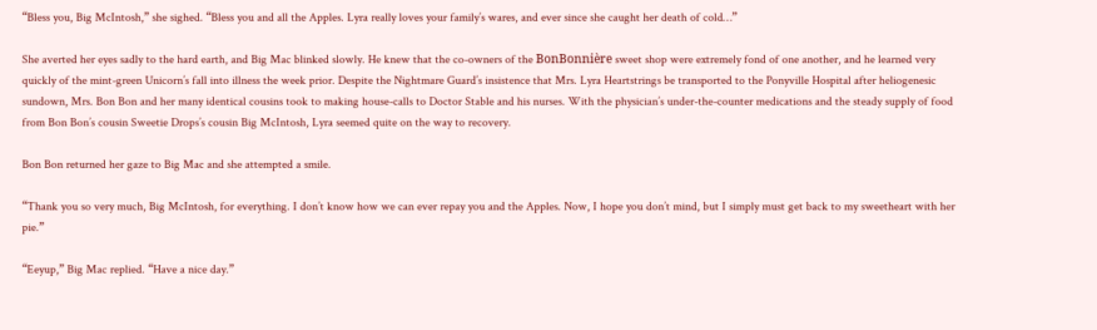“Bless you, Big McIntosh,” she sighed. “Bless you and all the Apples. Lyra really loves your family’s wares, and ever since she caught her death of cold…”

She averted her eyes sadly to the hard earth, and Big Mac blinked slowly. He knew that the co-owners of the BonBonnière sweet shop were extremely fond of one another, and he learned very quickly of the mint-green Unicorn’s fall into illness the week prior. Despite the Nightmare Guard’s insistence that Mrs. Lyra Heartstrings be transported to the Ponyville Hospital after heliogenesic sundown, Mrs. Bon Bon and her many identical cousins took to making house-calls to Doctor Stable and his nurses. With the physician’s under-the-counter medications and the steady supply of food from Bon Bon’s cousin Sweetie Drops’s cousin Big McIntosh, Lyra seemed quite on the way to recovery.

Bon Bon returned her gaze to Big Mac and she attempted a smile.

“Thank you so very much, Big McIntosh, for everything. I don’t know how we can ever repay you and the Apples. Now, I hope you don’t mind, but I simply must get back to my sweetheart with her pie.”

“Eeyup,” Big Mac replied. “Have a nice day.”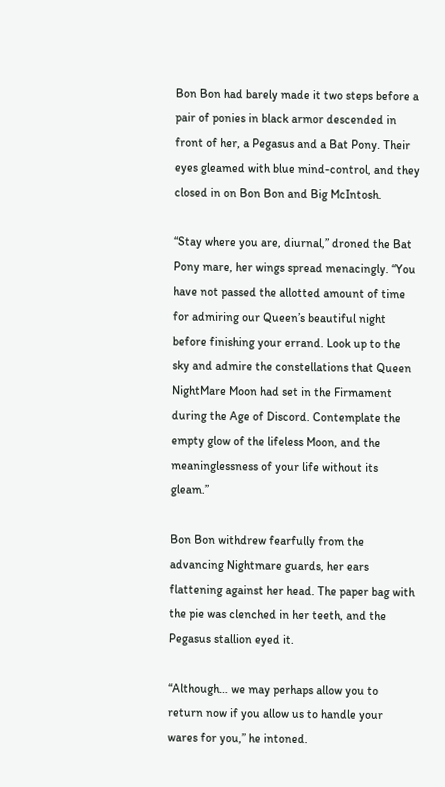Bon Bon had barely made it two steps before a pair of ponies in black armor descended in front of her, a Pegasus and a Bat Pony. Their eyes gleamed with blue mind-control, and they closed in on Bon Bon and Big McIntosh.

“Stay where you are, diurnal,” droned the Bat Pony mare, her wings spread menacingly. “You have not passed the allotted amount of time for admiring our Queen’s beautiful night before finishing your errand. Look up to the sky and admire the constellations that Queen NightMare Moon had set in the Firmament during the Age of Discord. Contemplate the empty glow of the lifeless Moon, and the meaninglessness of your life without its gleam.”

Bon Bon withdrew fearfully from the advancing Nightmare guards, her ears flattening against her head. The paper bag with the pie was clenched in her teeth, and the Pegasus stallion eyed it.

“Although… we may perhaps allow you to return now if you allow us to handle your wares for you,” he intoned.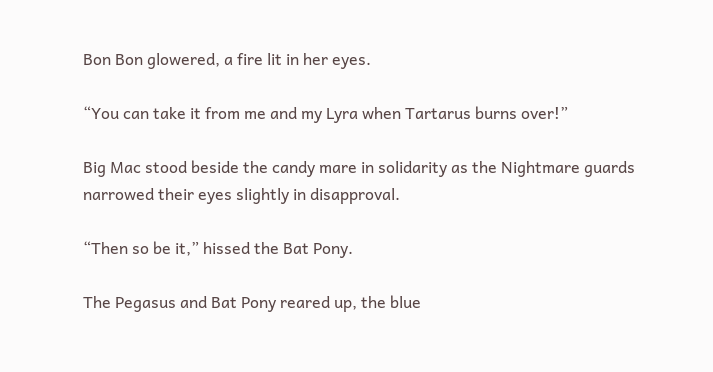Bon Bon glowered, a fire lit in her eyes.

“You can take it from me and my Lyra when Tartarus burns over!”

Big Mac stood beside the candy mare in solidarity as the Nightmare guards narrowed their eyes slightly in disapproval.

“Then so be it,” hissed the Bat Pony.

The Pegasus and Bat Pony reared up, the blue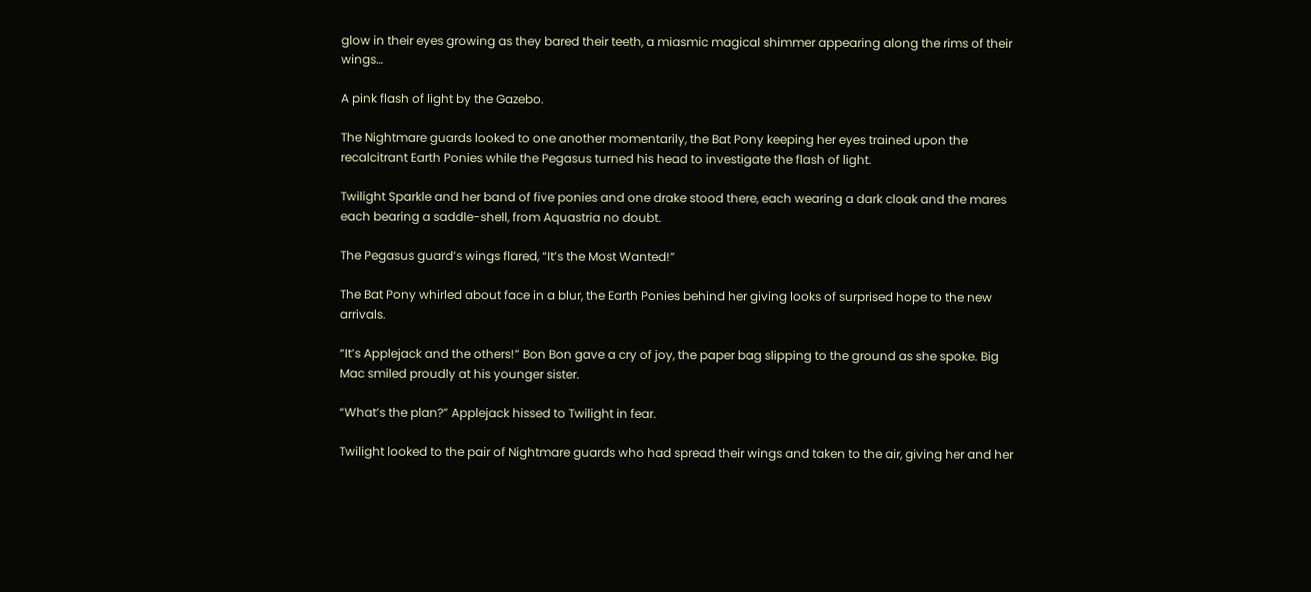glow in their eyes growing as they bared their teeth, a miasmic magical shimmer appearing along the rims of their wings…

A pink flash of light by the Gazebo.

The Nightmare guards looked to one another momentarily, the Bat Pony keeping her eyes trained upon the recalcitrant Earth Ponies while the Pegasus turned his head to investigate the flash of light.

Twilight Sparkle and her band of five ponies and one drake stood there, each wearing a dark cloak and the mares each bearing a saddle-shell, from Aquastria no doubt.

The Pegasus guard’s wings flared, “It’s the Most Wanted!”

The Bat Pony whirled about face in a blur, the Earth Ponies behind her giving looks of surprised hope to the new arrivals.

“It’s Applejack and the others!” Bon Bon gave a cry of joy, the paper bag slipping to the ground as she spoke. Big Mac smiled proudly at his younger sister.

“What’s the plan?” Applejack hissed to Twilight in fear.

Twilight looked to the pair of Nightmare guards who had spread their wings and taken to the air, giving her and her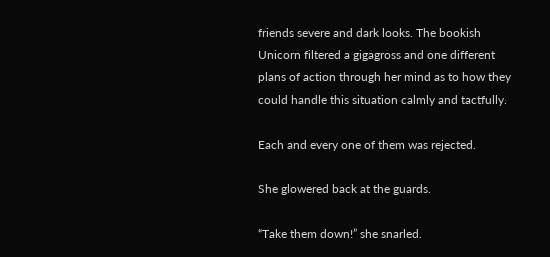friends severe and dark looks. The bookish Unicorn filtered a gigagross and one different plans of action through her mind as to how they could handle this situation calmly and tactfully.

Each and every one of them was rejected.

She glowered back at the guards.

“Take them down!” she snarled.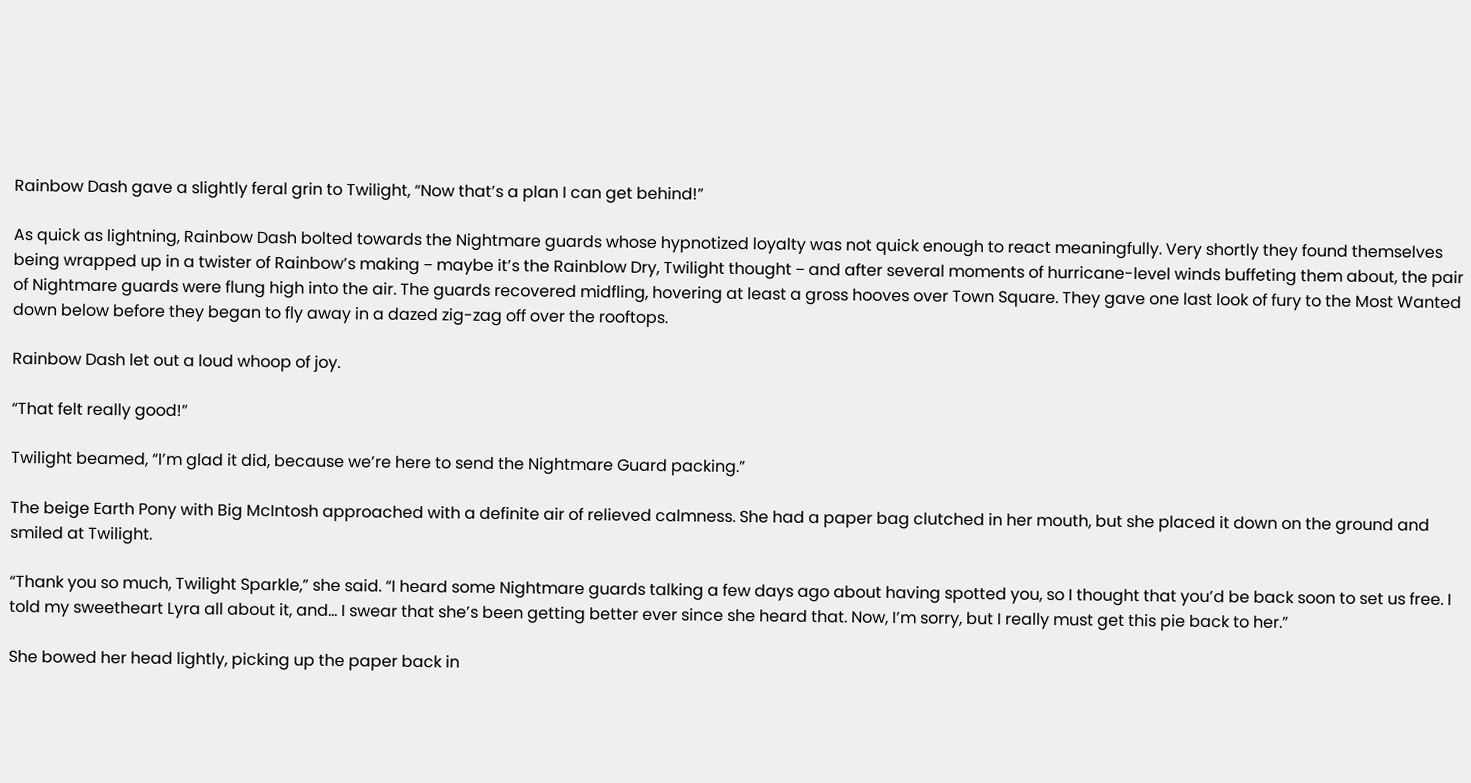Rainbow Dash gave a slightly feral grin to Twilight, “Now that’s a plan I can get behind!”

As quick as lightning, Rainbow Dash bolted towards the Nightmare guards whose hypnotized loyalty was not quick enough to react meaningfully. Very shortly they found themselves being wrapped up in a twister of Rainbow’s making − maybe it’s the Rainblow Dry, Twilight thought − and after several moments of hurricane-level winds buffeting them about, the pair of Nightmare guards were flung high into the air. The guards recovered midfling, hovering at least a gross hooves over Town Square. They gave one last look of fury to the Most Wanted down below before they began to fly away in a dazed zig-zag off over the rooftops.

Rainbow Dash let out a loud whoop of joy.

“That felt really good!”

Twilight beamed, “I’m glad it did, because we’re here to send the Nightmare Guard packing.”

The beige Earth Pony with Big McIntosh approached with a definite air of relieved calmness. She had a paper bag clutched in her mouth, but she placed it down on the ground and smiled at Twilight.

“Thank you so much, Twilight Sparkle,” she said. “I heard some Nightmare guards talking a few days ago about having spotted you, so I thought that you’d be back soon to set us free. I told my sweetheart Lyra all about it, and… I swear that she’s been getting better ever since she heard that. Now, I’m sorry, but I really must get this pie back to her.”

She bowed her head lightly, picking up the paper back in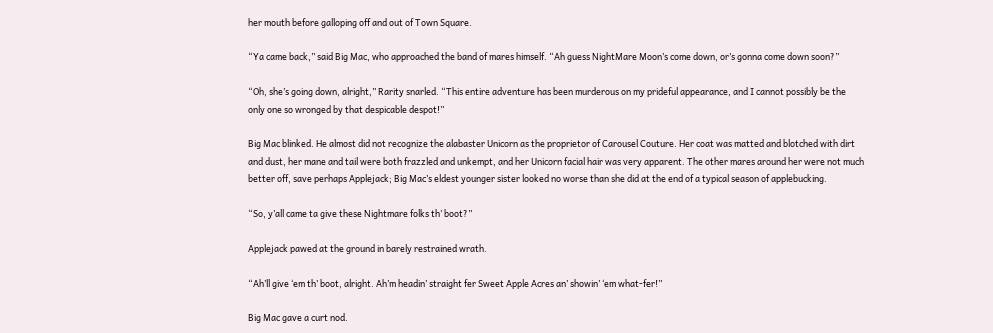her mouth before galloping off and out of Town Square.

“Ya came back,” said Big Mac, who approached the band of mares himself. “Ah guess NightMare Moon’s come down, or’s gonna come down soon?”

“Oh, she’s going down, alright,” Rarity snarled. “This entire adventure has been murderous on my prideful appearance, and I cannot possibly be the only one so wronged by that despicable despot!”

Big Mac blinked. He almost did not recognize the alabaster Unicorn as the proprietor of Carousel Couture. Her coat was matted and blotched with dirt and dust, her mane and tail were both frazzled and unkempt, and her Unicorn facial hair was very apparent. The other mares around her were not much better off, save perhaps Applejack; Big Mac’s eldest younger sister looked no worse than she did at the end of a typical season of applebucking.

“So, y’all came ta give these Nightmare folks th’ boot?”

Applejack pawed at the ground in barely restrained wrath.

“Ah’ll give ‘em th’ boot, alright. Ah’m headin’ straight fer Sweet Apple Acres an’ showin’ ‘em what-fer!”

Big Mac gave a curt nod.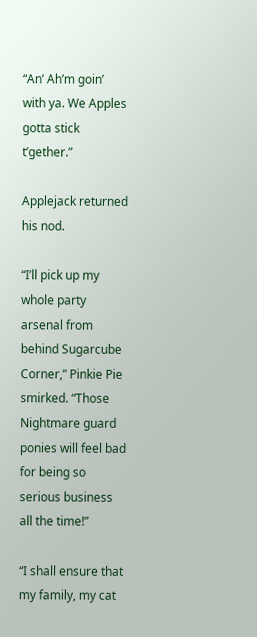“An’ Ah’m goin’ with ya. We Apples gotta stick t’gether.”

Applejack returned his nod.

“I’ll pick up my whole party arsenal from behind Sugarcube Corner,” Pinkie Pie smirked. “Those Nightmare guard ponies will feel bad for being so serious business all the time!”

“I shall ensure that my family, my cat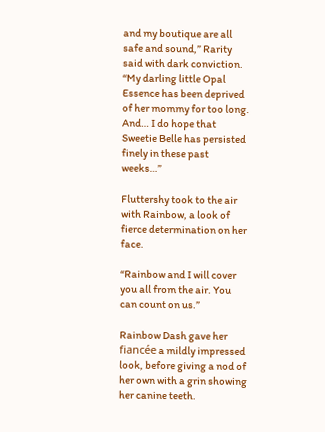and my boutique are all safe and sound,” Rarity said with dark conviction. “My darling little Opal Essence has been deprived of her mommy for too long. And… I do hope that Sweetie Belle has persisted finely in these past weeks…”

Fluttershy took to the air with Rainbow, a look of fierce determination on her face.

“Rainbow and I will cover you all from the air. You can count on us.”

Rainbow Dash gave her fiancée a mildly impressed look, before giving a nod of her own with a grin showing her canine teeth.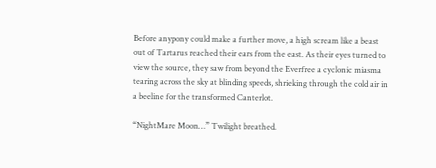Before anypony could make a further move, a high scream like a beast out of Tartarus reached their ears from the east. As their eyes turned to view the source, they saw from beyond the Everfree a cyclonic miasma tearing across the sky at blinding speeds, shrieking through the cold air in a beeline for the transformed Canterlot.

“NightMare Moon…” Twilight breathed.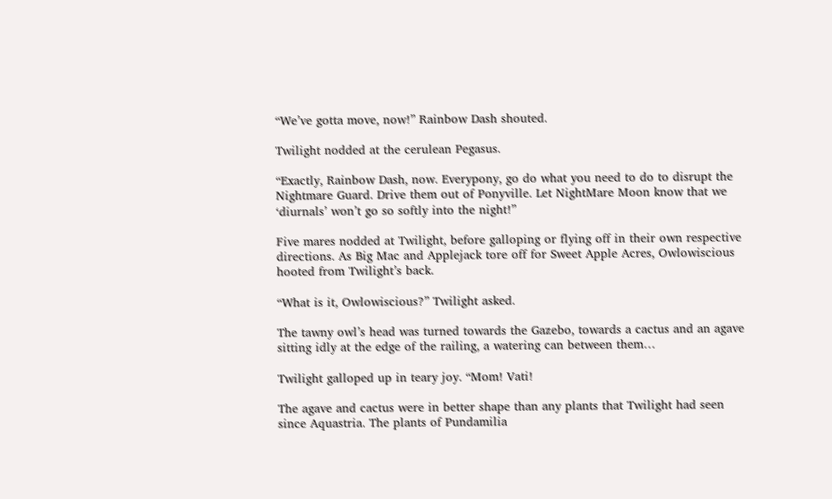“We’ve gotta move, now!” Rainbow Dash shouted.

Twilight nodded at the cerulean Pegasus.

“Exactly, Rainbow Dash, now. Everypony, go do what you need to do to disrupt the Nightmare Guard. Drive them out of Ponyville. Let NightMare Moon know that we ‘diurnals’ won’t go so softly into the night!”

Five mares nodded at Twilight, before galloping or flying off in their own respective directions. As Big Mac and Applejack tore off for Sweet Apple Acres, Owlowiscious hooted from Twilight’s back.

“What is it, Owlowiscious?” Twilight asked.

The tawny owl’s head was turned towards the Gazebo, towards a cactus and an agave sitting idly at the edge of the railing, a watering can between them…

Twilight galloped up in teary joy. “Mom! Vati!

The agave and cactus were in better shape than any plants that Twilight had seen since Aquastria. The plants of Pundamilia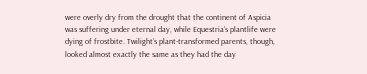were overly dry from the drought that the continent of Aspicia was suffering under eternal day, while Equestria’s plantlife were dying of frostbite. Twilight’s plant-transformed parents, though, looked almost exactly the same as they had the day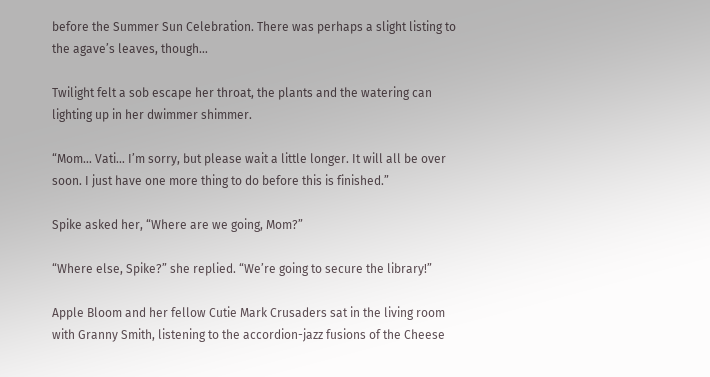before the Summer Sun Celebration. There was perhaps a slight listing to the agave’s leaves, though…

Twilight felt a sob escape her throat, the plants and the watering can lighting up in her dwimmer shimmer.

“Mom… Vati… I’m sorry, but please wait a little longer. It will all be over soon. I just have one more thing to do before this is finished.”

Spike asked her, “Where are we going, Mom?”

“Where else, Spike?” she replied. “We’re going to secure the library!”

Apple Bloom and her fellow Cutie Mark Crusaders sat in the living room with Granny Smith, listening to the accordion-jazz fusions of the Cheese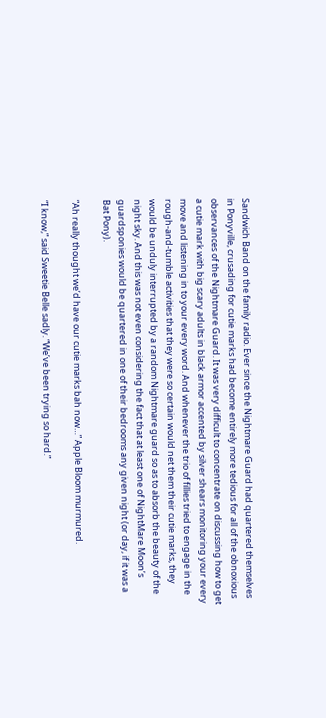Sandwich Band on the family radio. Ever since the Nightmare Guard had quartered themselves in Ponyville, crusading for cutie marks had become entirely more tedious for all of the obnoxious observances of the Nightmare Guard. It was very difficult to concentrate on discussing how to get a cutie mark with big scary adults in black armor accented by silver shears monitoring your every move and listening in to your every word. And whenever the trio of fillies tried to engage in the rough-and-tumble activities that they were so certain would net them their cutie marks, they would be unduly interrupted by a random Nightmare guard so as to absorb the beauty of the night sky. And this was not even considering the fact that at least one of NightMare Moon’s guardsponies would be quartered in one of their bedrooms any given night (or day, if it was a Bat Pony).

“Ah really thought we’d have our cutie marks bah now…” Apple Bloom murmured.

“I know,” said Sweetie Belle sadly. “We’ve been trying so hard.”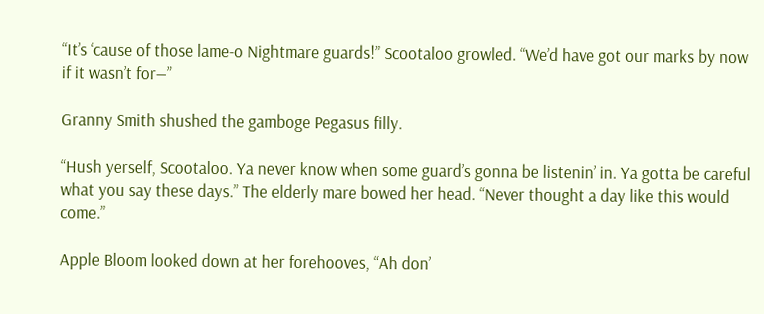“It’s ‘cause of those lame-o Nightmare guards!” Scootaloo growled. “We’d have got our marks by now if it wasn’t for―”

Granny Smith shushed the gamboge Pegasus filly.

“Hush yerself, Scootaloo. Ya never know when some guard’s gonna be listenin’ in. Ya gotta be careful what you say these days.” The elderly mare bowed her head. “Never thought a day like this would come.”

Apple Bloom looked down at her forehooves, “Ah don’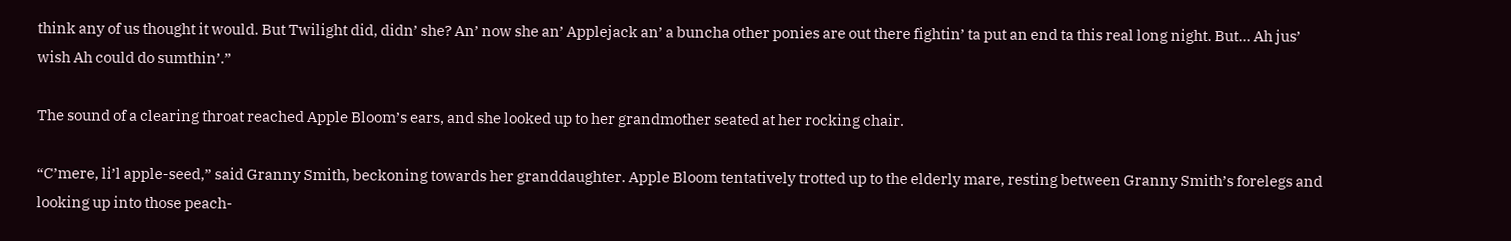think any of us thought it would. But Twilight did, didn’ she? An’ now she an’ Applejack an’ a buncha other ponies are out there fightin’ ta put an end ta this real long night. But… Ah jus’ wish Ah could do sumthin’.”

The sound of a clearing throat reached Apple Bloom’s ears, and she looked up to her grandmother seated at her rocking chair.

“C’mere, li’l apple-seed,” said Granny Smith, beckoning towards her granddaughter. Apple Bloom tentatively trotted up to the elderly mare, resting between Granny Smith’s forelegs and looking up into those peach-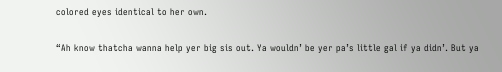colored eyes identical to her own.

“Ah know thatcha wanna help yer big sis out. Ya wouldn’ be yer pa’s little gal if ya didn’. But ya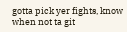gotta pick yer fights, know when not ta git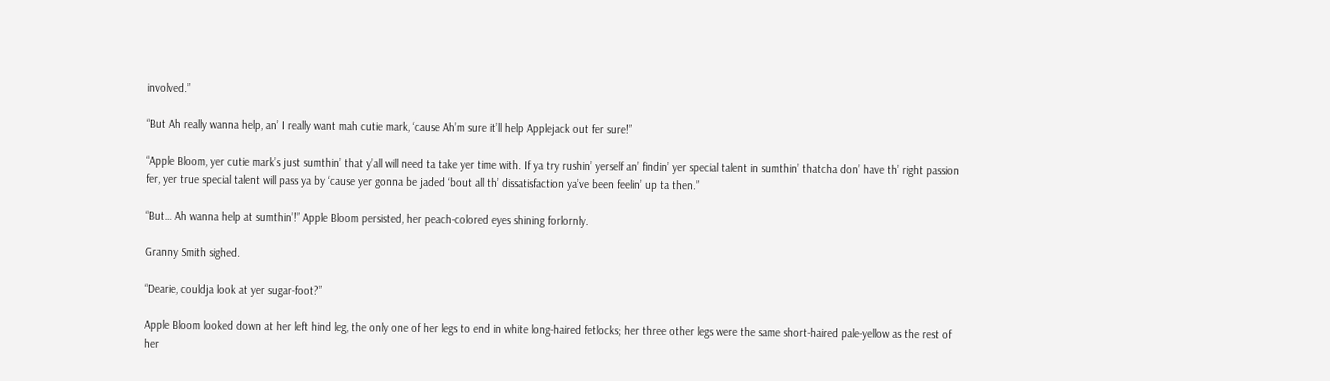involved.”

“But Ah really wanna help, an’ I really want mah cutie mark, ‘cause Ah’m sure it’ll help Applejack out fer sure!”

“Apple Bloom, yer cutie mark’s just sumthin’ that y’all will need ta take yer time with. If ya try rushin’ yerself an’ findin’ yer special talent in sumthin’ thatcha don’ have th’ right passion fer, yer true special talent will pass ya by ‘cause yer gonna be jaded ‘bout all th’ dissatisfaction ya’ve been feelin’ up ta then.”

“But… Ah wanna help at sumthin’!” Apple Bloom persisted, her peach-colored eyes shining forlornly.

Granny Smith sighed.

“Dearie, couldja look at yer sugar-foot?”

Apple Bloom looked down at her left hind leg, the only one of her legs to end in white long-haired fetlocks; her three other legs were the same short-haired pale-yellow as the rest of her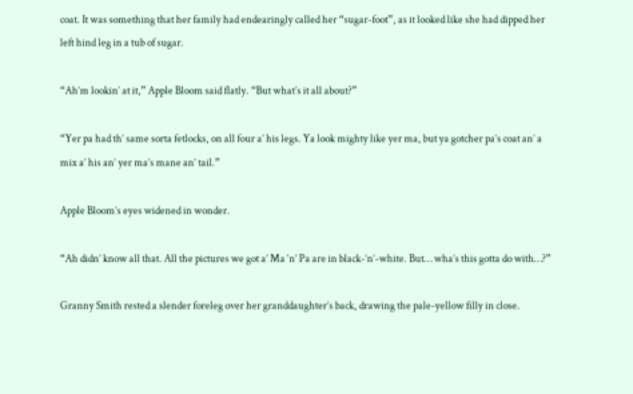coat. It was something that her family had endearingly called her “sugar-foot”, as it looked like she had dipped her left hind leg in a tub of sugar.

“Ah’m lookin’ at it,” Apple Bloom said flatly. “But what’s it all about?”

“Yer pa had th’ same sorta fetlocks, on all four a’ his legs. Ya look mighty like yer ma, but ya gotcher pa’s coat an’ a mix a’ his an’ yer ma’s mane an’ tail.”

Apple Bloom’s eyes widened in wonder.

“Ah didn’ know all that. All the pictures we got a’ Ma ‘n’ Pa are in black-’n’-white. But… wha’s this gotta do with…?”

Granny Smith rested a slender foreleg over her granddaughter’s back, drawing the pale-yellow filly in close.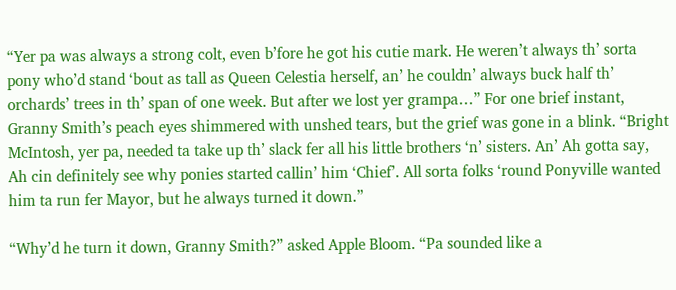“Yer pa was always a strong colt, even b’fore he got his cutie mark. He weren’t always th’ sorta pony who’d stand ‘bout as tall as Queen Celestia herself, an’ he couldn’ always buck half th’ orchards’ trees in th’ span of one week. But after we lost yer grampa…” For one brief instant, Granny Smith’s peach eyes shimmered with unshed tears, but the grief was gone in a blink. “Bright McIntosh, yer pa, needed ta take up th’ slack fer all his little brothers ‘n’ sisters. An’ Ah gotta say, Ah cin definitely see why ponies started callin’ him ‘Chief’. All sorta folks ‘round Ponyville wanted him ta run fer Mayor, but he always turned it down.”

“Why’d he turn it down, Granny Smith?” asked Apple Bloom. “Pa sounded like a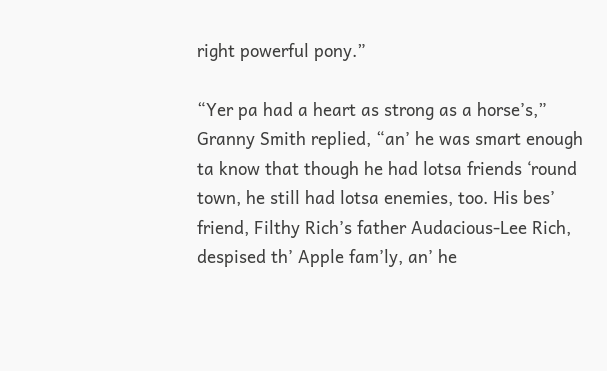right powerful pony.”

“Yer pa had a heart as strong as a horse’s,” Granny Smith replied, “an’ he was smart enough ta know that though he had lotsa friends ‘round town, he still had lotsa enemies, too. His bes’ friend, Filthy Rich’s father Audacious-Lee Rich, despised th’ Apple fam’ly, an’ he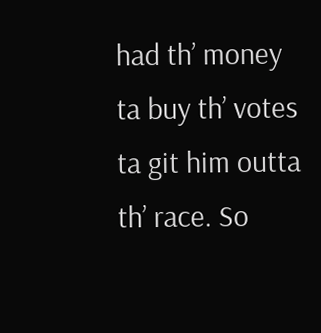had th’ money ta buy th’ votes ta git him outta th’ race. So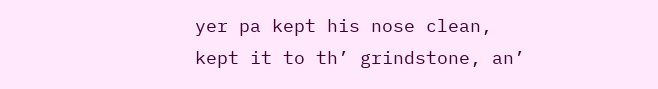yer pa kept his nose clean, kept it to th’ grindstone, an’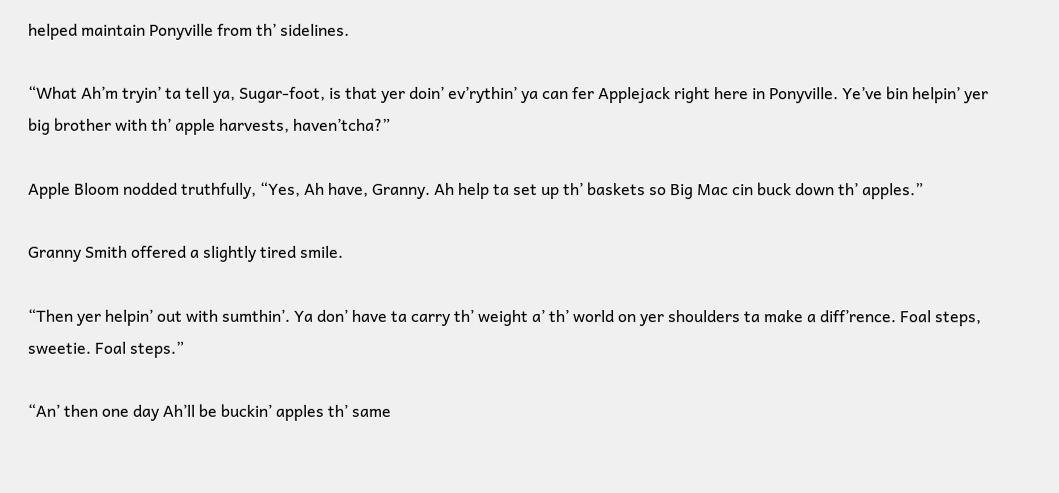helped maintain Ponyville from th’ sidelines.

“What Ah’m tryin’ ta tell ya, Sugar-foot, is that yer doin’ ev’rythin’ ya can fer Applejack right here in Ponyville. Ye’ve bin helpin’ yer big brother with th’ apple harvests, haven’tcha?”

Apple Bloom nodded truthfully, “Yes, Ah have, Granny. Ah help ta set up th’ baskets so Big Mac cin buck down th’ apples.”

Granny Smith offered a slightly tired smile.

“Then yer helpin’ out with sumthin’. Ya don’ have ta carry th’ weight a’ th’ world on yer shoulders ta make a diff’rence. Foal steps, sweetie. Foal steps.”

“An’ then one day Ah’ll be buckin’ apples th’ same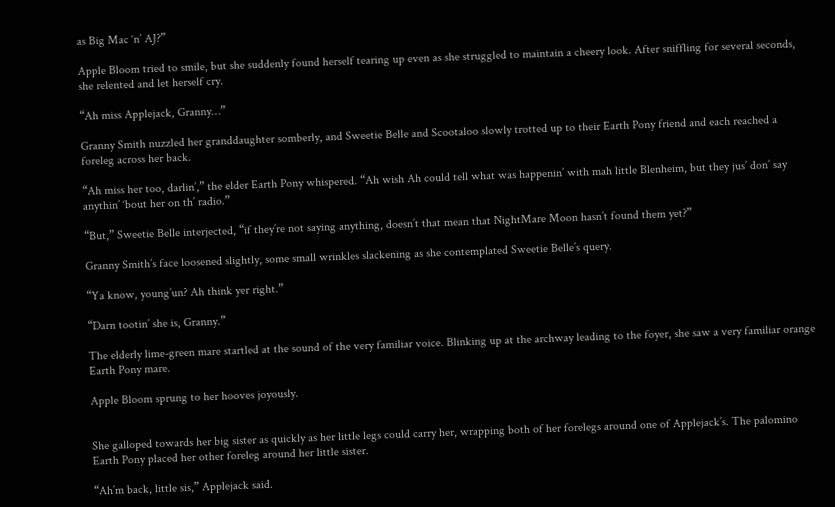as Big Mac ‘n’ AJ?”

Apple Bloom tried to smile, but she suddenly found herself tearing up even as she struggled to maintain a cheery look. After sniffling for several seconds, she relented and let herself cry.

“Ah miss Applejack, Granny…”

Granny Smith nuzzled her granddaughter somberly, and Sweetie Belle and Scootaloo slowly trotted up to their Earth Pony friend and each reached a foreleg across her back.

“Ah miss her too, darlin’,” the elder Earth Pony whispered. “Ah wish Ah could tell what was happenin’ with mah little Blenheim, but they jus’ don’ say anythin’ ‘bout her on th’ radio.”

“But,” Sweetie Belle interjected, “if they’re not saying anything, doesn’t that mean that NightMare Moon hasn’t found them yet?”

Granny Smith’s face loosened slightly, some small wrinkles slackening as she contemplated Sweetie Belle’s query.

“Ya know, young’un? Ah think yer right.”

“Darn tootin’ she is, Granny.”

The elderly lime-green mare startled at the sound of the very familiar voice. Blinking up at the archway leading to the foyer, she saw a very familiar orange Earth Pony mare.

Apple Bloom sprung to her hooves joyously.


She galloped towards her big sister as quickly as her little legs could carry her, wrapping both of her forelegs around one of Applejack’s. The palomino Earth Pony placed her other foreleg around her little sister.

“Ah’m back, little sis,” Applejack said.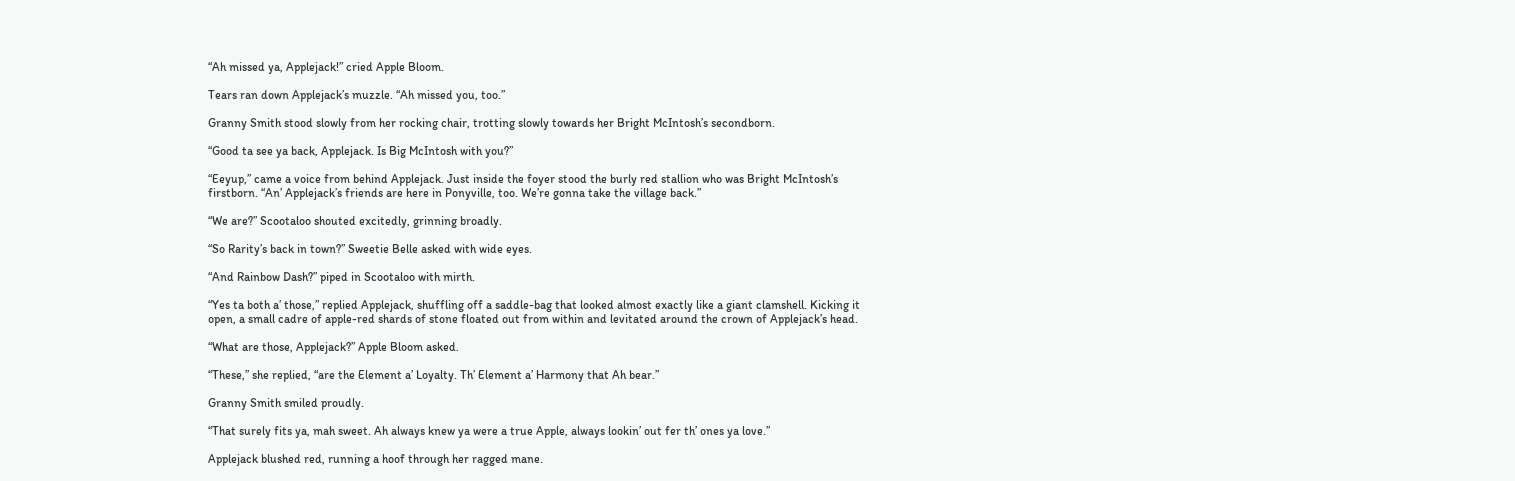“Ah missed ya, Applejack!” cried Apple Bloom.

Tears ran down Applejack’s muzzle. “Ah missed you, too.”

Granny Smith stood slowly from her rocking chair, trotting slowly towards her Bright McIntosh’s secondborn.

“Good ta see ya back, Applejack. Is Big McIntosh with you?”

“Eeyup,” came a voice from behind Applejack. Just inside the foyer stood the burly red stallion who was Bright McIntosh’s firstborn. “An’ Applejack’s friends are here in Ponyville, too. We’re gonna take the village back.”

“We are?” Scootaloo shouted excitedly, grinning broadly.

“So Rarity’s back in town?” Sweetie Belle asked with wide eyes.

“And Rainbow Dash?” piped in Scootaloo with mirth.

“Yes ta both a’ those,” replied Applejack, shuffling off a saddle-bag that looked almost exactly like a giant clamshell. Kicking it open, a small cadre of apple-red shards of stone floated out from within and levitated around the crown of Applejack’s head.

“What are those, Applejack?” Apple Bloom asked.

“These,” she replied, “are the Element a’ Loyalty. Th’ Element a’ Harmony that Ah bear.”

Granny Smith smiled proudly.

“That surely fits ya, mah sweet. Ah always knew ya were a true Apple, always lookin’ out fer th’ ones ya love.”

Applejack blushed red, running a hoof through her ragged mane.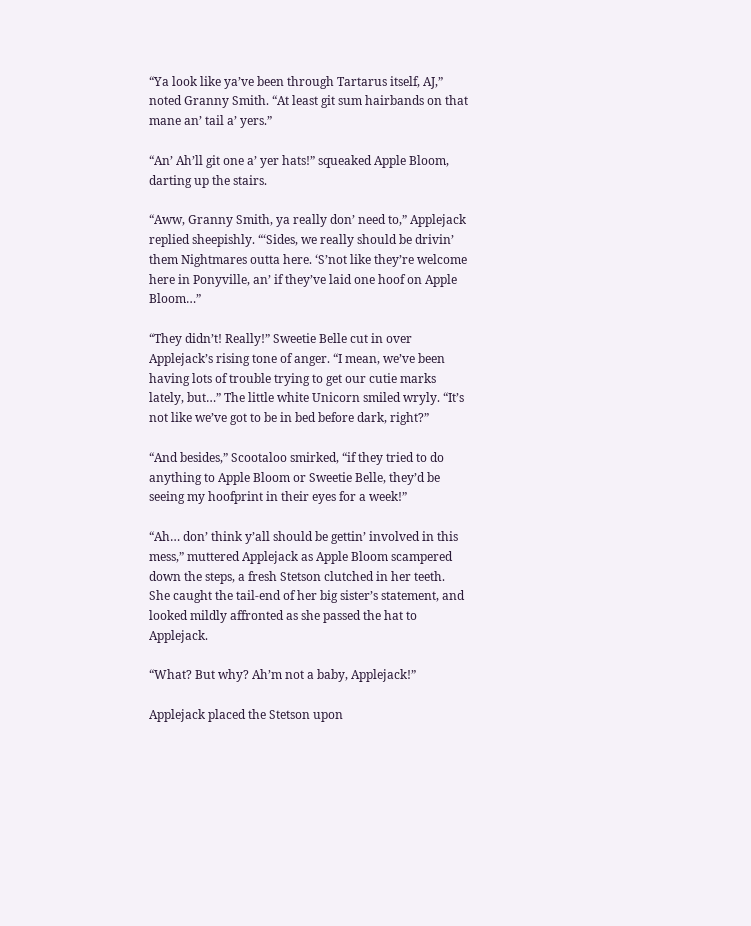“Ya look like ya’ve been through Tartarus itself, AJ,” noted Granny Smith. “At least git sum hairbands on that mane an’ tail a’ yers.”

“An’ Ah’ll git one a’ yer hats!” squeaked Apple Bloom, darting up the stairs.

“Aww, Granny Smith, ya really don’ need to,” Applejack replied sheepishly. “‘Sides, we really should be drivin’ them Nightmares outta here. ‘S’not like they’re welcome here in Ponyville, an’ if they’ve laid one hoof on Apple Bloom…”

“They didn’t! Really!” Sweetie Belle cut in over Applejack’s rising tone of anger. “I mean, we’ve been having lots of trouble trying to get our cutie marks lately, but…” The little white Unicorn smiled wryly. “It’s not like we’ve got to be in bed before dark, right?”

“And besides,” Scootaloo smirked, “if they tried to do anything to Apple Bloom or Sweetie Belle, they’d be seeing my hoofprint in their eyes for a week!”

“Ah… don’ think y’all should be gettin’ involved in this mess,” muttered Applejack as Apple Bloom scampered down the steps, a fresh Stetson clutched in her teeth. She caught the tail-end of her big sister’s statement, and looked mildly affronted as she passed the hat to Applejack.

“What? But why? Ah’m not a baby, Applejack!”

Applejack placed the Stetson upon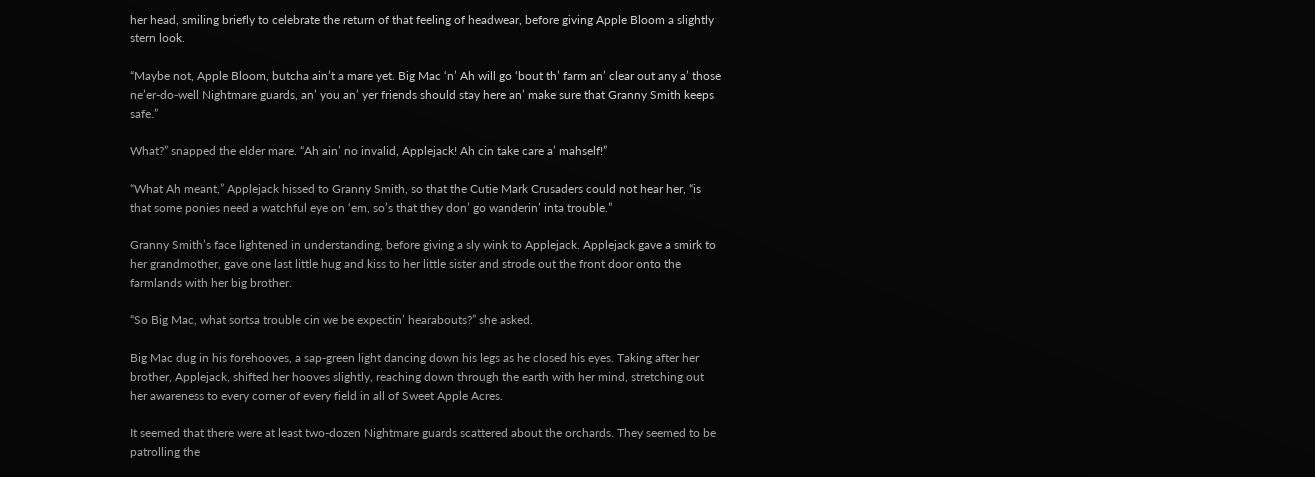her head, smiling briefly to celebrate the return of that feeling of headwear, before giving Apple Bloom a slightly stern look.

“Maybe not, Apple Bloom, butcha ain’t a mare yet. Big Mac ‘n’ Ah will go ‘bout th’ farm an’ clear out any a’ those ne’er-do-well Nightmare guards, an’ you an’ yer friends should stay here an’ make sure that Granny Smith keeps safe.”

What?” snapped the elder mare. “Ah ain’ no invalid, Applejack! Ah cin take care a’ mahself!”

“What Ah meant,” Applejack hissed to Granny Smith, so that the Cutie Mark Crusaders could not hear her, “is that some ponies need a watchful eye on ‘em, so’s that they don’ go wanderin’ inta trouble.”

Granny Smith’s face lightened in understanding, before giving a sly wink to Applejack. Applejack gave a smirk to her grandmother, gave one last little hug and kiss to her little sister and strode out the front door onto the farmlands with her big brother.

“So Big Mac, what sortsa trouble cin we be expectin’ hearabouts?” she asked.

Big Mac dug in his forehooves, a sap-green light dancing down his legs as he closed his eyes. Taking after her brother, Applejack, shifted her hooves slightly, reaching down through the earth with her mind, stretching out her awareness to every corner of every field in all of Sweet Apple Acres.

It seemed that there were at least two-dozen Nightmare guards scattered about the orchards. They seemed to be patrolling the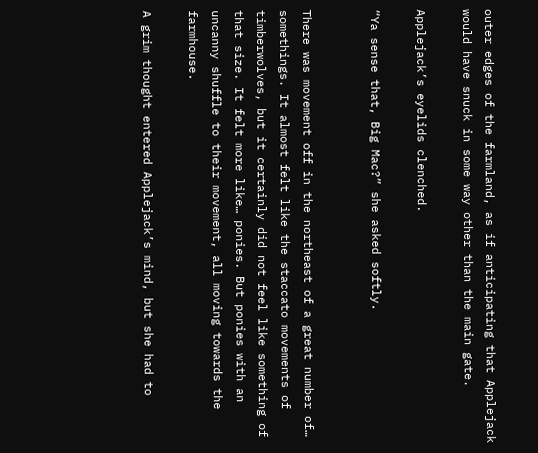outer edges of the farmland, as if anticipating that Applejack would have snuck in some way other than the main gate.

Applejack’s eyelids clenched.

“Ya sense that, Big Mac?” she asked softly.


There was movement off in the northeast of a great number of… somethings. It almost felt like the staccato movements of timberwolves, but it certainly did not feel like something of that size. It felt more like… ponies. But ponies with an uncanny shuffle to their movement, all moving towards the farmhouse.

A grim thought entered Applejack’s mind, but she had to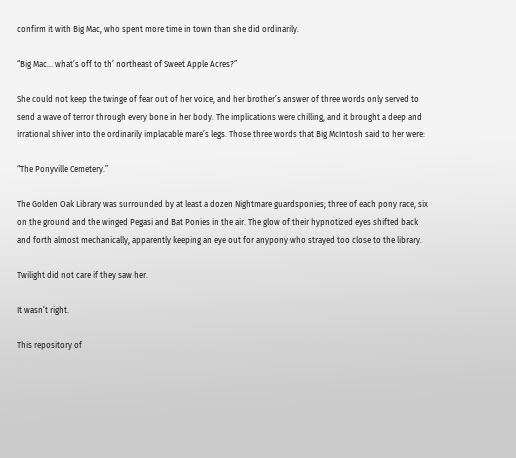confirm it with Big Mac, who spent more time in town than she did ordinarily.

“Big Mac… what’s off to th’ northeast of Sweet Apple Acres?”

She could not keep the twinge of fear out of her voice, and her brother’s answer of three words only served to send a wave of terror through every bone in her body. The implications were chilling, and it brought a deep and irrational shiver into the ordinarily implacable mare’s legs. Those three words that Big McIntosh said to her were:

“The Ponyville Cemetery.”

The Golden Oak Library was surrounded by at least a dozen Nightmare guardsponies; three of each pony race, six on the ground and the winged Pegasi and Bat Ponies in the air. The glow of their hypnotized eyes shifted back and forth almost mechanically, apparently keeping an eye out for anypony who strayed too close to the library.

Twilight did not care if they saw her.

It wasn’t right.

This repository of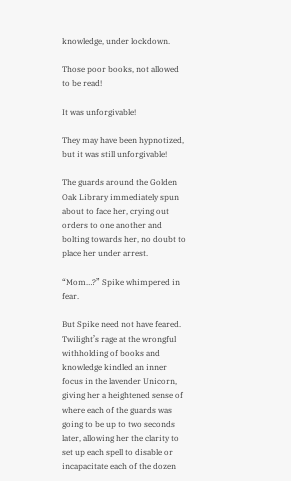knowledge, under lockdown.

Those poor books, not allowed to be read!

It was unforgivable!

They may have been hypnotized, but it was still unforgivable!

The guards around the Golden Oak Library immediately spun about to face her, crying out orders to one another and bolting towards her, no doubt to place her under arrest.

“Mom…?” Spike whimpered in fear.

But Spike need not have feared. Twilight’s rage at the wrongful withholding of books and knowledge kindled an inner focus in the lavender Unicorn, giving her a heightened sense of where each of the guards was going to be up to two seconds later, allowing her the clarity to set up each spell to disable or incapacitate each of the dozen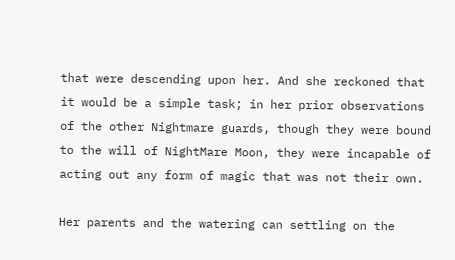that were descending upon her. And she reckoned that it would be a simple task; in her prior observations of the other Nightmare guards, though they were bound to the will of NightMare Moon, they were incapable of acting out any form of magic that was not their own.

Her parents and the watering can settling on the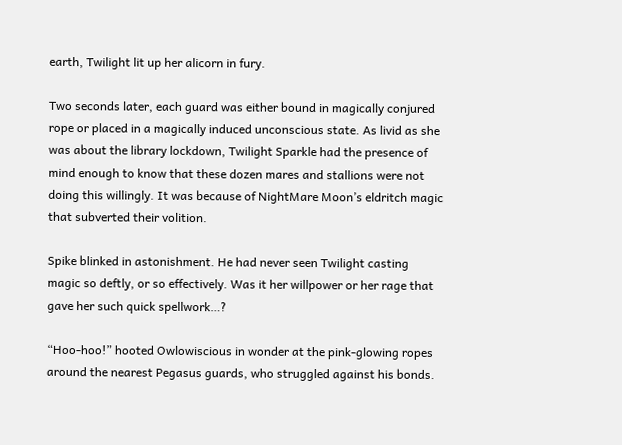earth, Twilight lit up her alicorn in fury.

Two seconds later, each guard was either bound in magically conjured rope or placed in a magically induced unconscious state. As livid as she was about the library lockdown, Twilight Sparkle had the presence of mind enough to know that these dozen mares and stallions were not doing this willingly. It was because of NightMare Moon’s eldritch magic that subverted their volition.

Spike blinked in astonishment. He had never seen Twilight casting magic so deftly, or so effectively. Was it her willpower or her rage that gave her such quick spellwork…?

“Hoo-hoo!” hooted Owlowiscious in wonder at the pink-glowing ropes around the nearest Pegasus guards, who struggled against his bonds.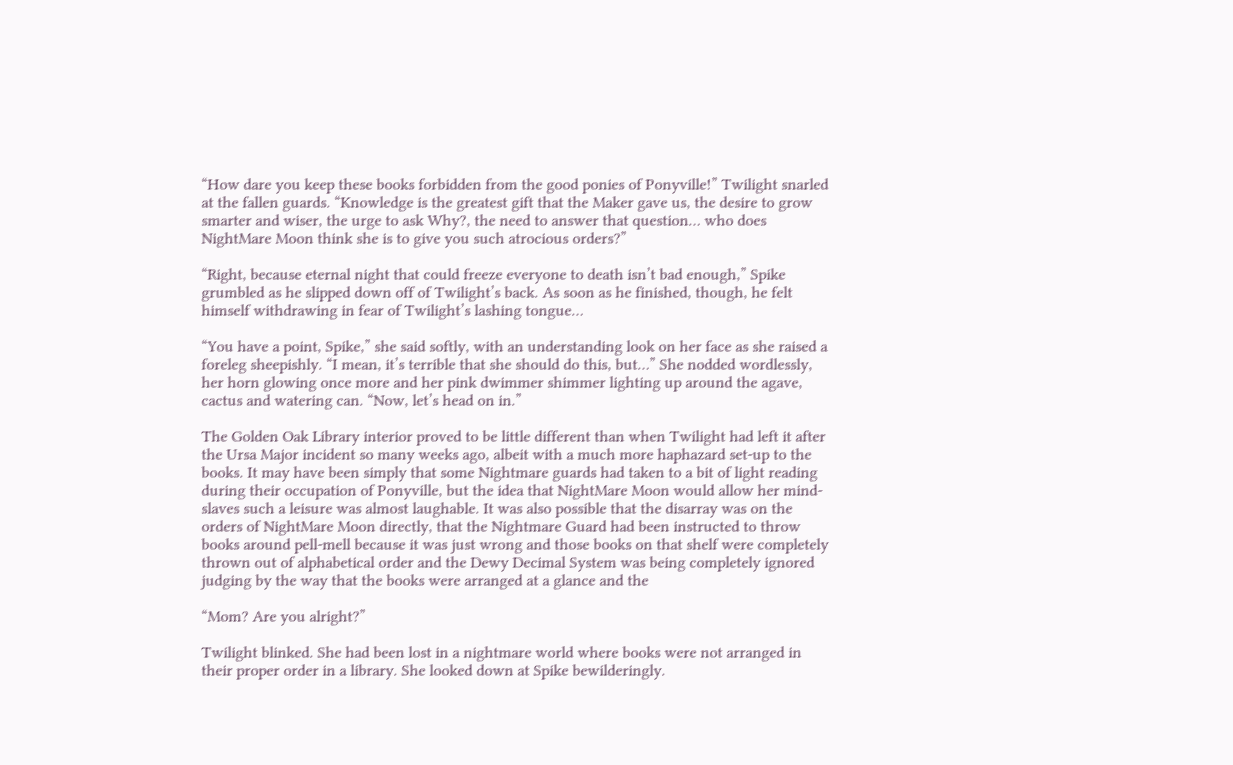“How dare you keep these books forbidden from the good ponies of Ponyville!” Twilight snarled at the fallen guards. “Knowledge is the greatest gift that the Maker gave us, the desire to grow smarter and wiser, the urge to ask Why?, the need to answer that question… who does NightMare Moon think she is to give you such atrocious orders?”

“Right, because eternal night that could freeze everyone to death isn’t bad enough,” Spike grumbled as he slipped down off of Twilight’s back. As soon as he finished, though, he felt himself withdrawing in fear of Twilight’s lashing tongue…

“You have a point, Spike,” she said softly, with an understanding look on her face as she raised a foreleg sheepishly. “I mean, it’s terrible that she should do this, but…” She nodded wordlessly, her horn glowing once more and her pink dwimmer shimmer lighting up around the agave, cactus and watering can. “Now, let’s head on in.”

The Golden Oak Library interior proved to be little different than when Twilight had left it after the Ursa Major incident so many weeks ago, albeit with a much more haphazard set-up to the books. It may have been simply that some Nightmare guards had taken to a bit of light reading during their occupation of Ponyville, but the idea that NightMare Moon would allow her mind-slaves such a leisure was almost laughable. It was also possible that the disarray was on the orders of NightMare Moon directly, that the Nightmare Guard had been instructed to throw books around pell-mell because it was just wrong and those books on that shelf were completely thrown out of alphabetical order and the Dewy Decimal System was being completely ignored judging by the way that the books were arranged at a glance and the

“Mom? Are you alright?”

Twilight blinked. She had been lost in a nightmare world where books were not arranged in their proper order in a library. She looked down at Spike bewilderingly.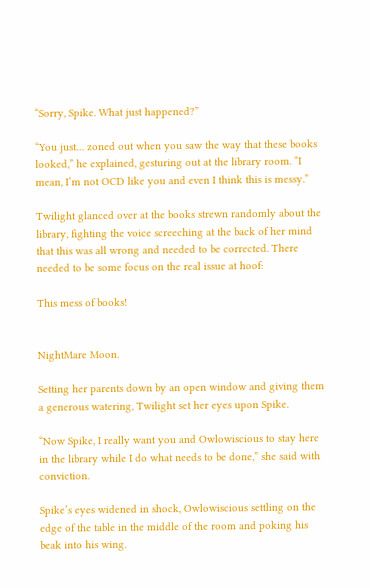“Sorry, Spike. What just happened?”

“You just… zoned out when you saw the way that these books looked,” he explained, gesturing out at the library room. “I mean, I’m not OCD like you and even I think this is messy.”

Twilight glanced over at the books strewn randomly about the library, fighting the voice screeching at the back of her mind that this was all wrong and needed to be corrected. There needed to be some focus on the real issue at hoof:

This mess of books!


NightMare Moon.

Setting her parents down by an open window and giving them a generous watering, Twilight set her eyes upon Spike.

“Now Spike, I really want you and Owlowiscious to stay here in the library while I do what needs to be done,” she said with conviction.

Spike’s eyes widened in shock, Owlowiscious settling on the edge of the table in the middle of the room and poking his beak into his wing.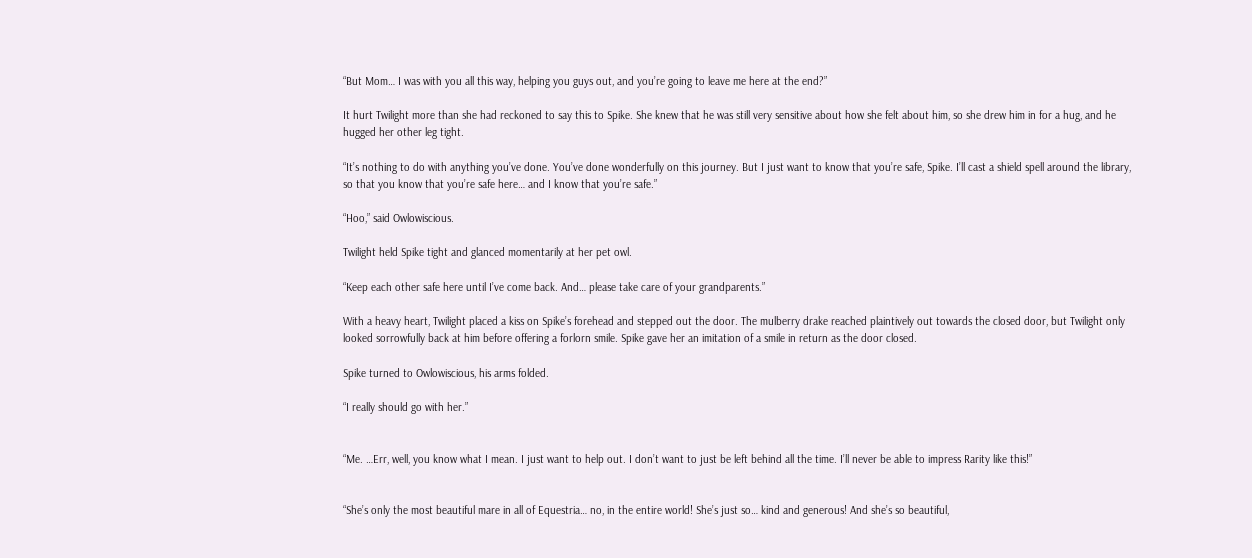“But Mom… I was with you all this way, helping you guys out, and you’re going to leave me here at the end?”

It hurt Twilight more than she had reckoned to say this to Spike. She knew that he was still very sensitive about how she felt about him, so she drew him in for a hug, and he hugged her other leg tight.

“It’s nothing to do with anything you’ve done. You’ve done wonderfully on this journey. But I just want to know that you’re safe, Spike. I’ll cast a shield spell around the library, so that you know that you’re safe here… and I know that you’re safe.”

“Hoo,” said Owlowiscious.

Twilight held Spike tight and glanced momentarily at her pet owl.

“Keep each other safe here until I’ve come back. And… please take care of your grandparents.”

With a heavy heart, Twilight placed a kiss on Spike’s forehead and stepped out the door. The mulberry drake reached plaintively out towards the closed door, but Twilight only looked sorrowfully back at him before offering a forlorn smile. Spike gave her an imitation of a smile in return as the door closed.

Spike turned to Owlowiscious, his arms folded.

“I really should go with her.”


“Me. …Err, well, you know what I mean. I just want to help out. I don’t want to just be left behind all the time. I’ll never be able to impress Rarity like this!”


“She’s only the most beautiful mare in all of Equestria… no, in the entire world! She’s just so… kind and generous! And she’s so beautiful,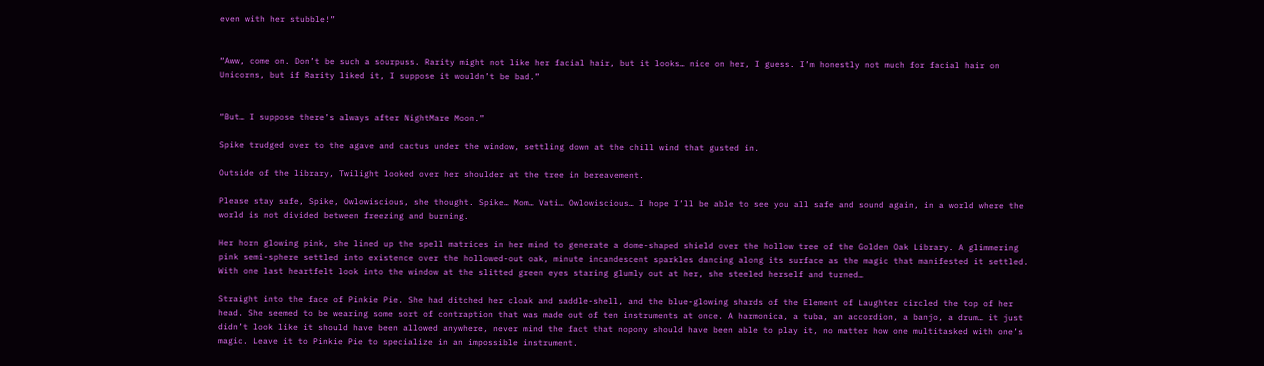even with her stubble!”


“Aww, come on. Don’t be such a sourpuss. Rarity might not like her facial hair, but it looks… nice on her, I guess. I’m honestly not much for facial hair on Unicorns, but if Rarity liked it, I suppose it wouldn’t be bad.”


“But… I suppose there’s always after NightMare Moon.”

Spike trudged over to the agave and cactus under the window, settling down at the chill wind that gusted in.

Outside of the library, Twilight looked over her shoulder at the tree in bereavement.

Please stay safe, Spike, Owlowiscious, she thought. Spike… Mom… Vati… Owlowiscious… I hope I’ll be able to see you all safe and sound again, in a world where the world is not divided between freezing and burning.

Her horn glowing pink, she lined up the spell matrices in her mind to generate a dome-shaped shield over the hollow tree of the Golden Oak Library. A glimmering pink semi-sphere settled into existence over the hollowed-out oak, minute incandescent sparkles dancing along its surface as the magic that manifested it settled. With one last heartfelt look into the window at the slitted green eyes staring glumly out at her, she steeled herself and turned…

Straight into the face of Pinkie Pie. She had ditched her cloak and saddle-shell, and the blue-glowing shards of the Element of Laughter circled the top of her head. She seemed to be wearing some sort of contraption that was made out of ten instruments at once. A harmonica, a tuba, an accordion, a banjo, a drum… it just didn’t look like it should have been allowed anywhere, never mind the fact that nopony should have been able to play it, no matter how one multitasked with one’s magic. Leave it to Pinkie Pie to specialize in an impossible instrument.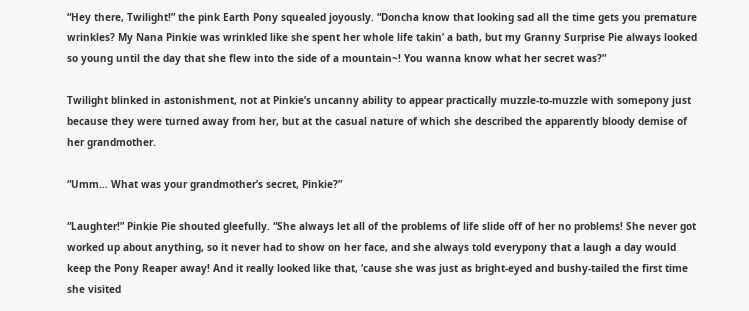“Hey there, Twilight!” the pink Earth Pony squealed joyously. “Doncha know that looking sad all the time gets you premature wrinkles? My Nana Pinkie was wrinkled like she spent her whole life takin’ a bath, but my Granny Surprise Pie always looked so young until the day that she flew into the side of a mountain~! You wanna know what her secret was?”

Twilight blinked in astonishment, not at Pinkie’s uncanny ability to appear practically muzzle-to-muzzle with somepony just because they were turned away from her, but at the casual nature of which she described the apparently bloody demise of her grandmother.

“Umm… What was your grandmother’s secret, Pinkie?”

“Laughter!” Pinkie Pie shouted gleefully. “She always let all of the problems of life slide off of her no problems! She never got worked up about anything, so it never had to show on her face, and she always told everypony that a laugh a day would keep the Pony Reaper away! And it really looked like that, ‘cause she was just as bright-eyed and bushy-tailed the first time she visited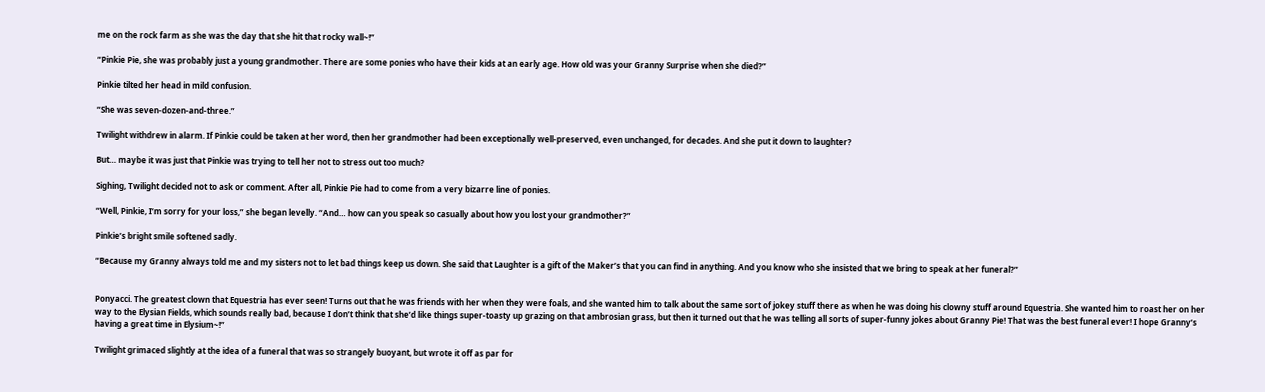me on the rock farm as she was the day that she hit that rocky wall~!”

“Pinkie Pie, she was probably just a young grandmother. There are some ponies who have their kids at an early age. How old was your Granny Surprise when she died?”

Pinkie tilted her head in mild confusion.

“She was seven-dozen-and-three.”

Twilight withdrew in alarm. If Pinkie could be taken at her word, then her grandmother had been exceptionally well-preserved, even unchanged, for decades. And she put it down to laughter?

But… maybe it was just that Pinkie was trying to tell her not to stress out too much?

Sighing, Twilight decided not to ask or comment. After all, Pinkie Pie had to come from a very bizarre line of ponies.

“Well, Pinkie, I’m sorry for your loss,” she began levelly. “And… how can you speak so casually about how you lost your grandmother?”

Pinkie’s bright smile softened sadly.

“Because my Granny always told me and my sisters not to let bad things keep us down. She said that Laughter is a gift of the Maker’s that you can find in anything. And you know who she insisted that we bring to speak at her funeral?”


Ponyacci. The greatest clown that Equestria has ever seen! Turns out that he was friends with her when they were foals, and she wanted him to talk about the same sort of jokey stuff there as when he was doing his clowny stuff around Equestria. She wanted him to roast her on her way to the Elysian Fields, which sounds really bad, because I don’t think that she’d like things super-toasty up grazing on that ambrosian grass, but then it turned out that he was telling all sorts of super-funny jokes about Granny Pie! That was the best funeral ever! I hope Granny’s having a great time in Elysium~!”

Twilight grimaced slightly at the idea of a funeral that was so strangely buoyant, but wrote it off as par for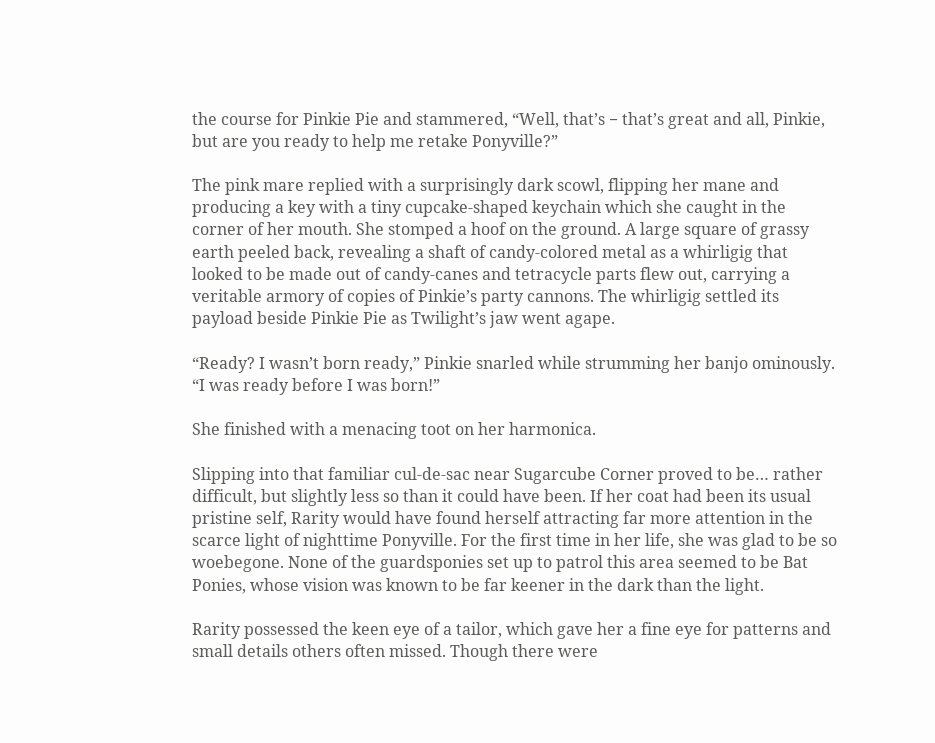the course for Pinkie Pie and stammered, “Well, that’s − that’s great and all, Pinkie, but are you ready to help me retake Ponyville?”

The pink mare replied with a surprisingly dark scowl, flipping her mane and producing a key with a tiny cupcake-shaped keychain which she caught in the corner of her mouth. She stomped a hoof on the ground. A large square of grassy earth peeled back, revealing a shaft of candy-colored metal as a whirligig that looked to be made out of candy-canes and tetracycle parts flew out, carrying a veritable armory of copies of Pinkie’s party cannons. The whirligig settled its payload beside Pinkie Pie as Twilight’s jaw went agape.

“Ready? I wasn’t born ready,” Pinkie snarled while strumming her banjo ominously. “I was ready before I was born!”

She finished with a menacing toot on her harmonica.

Slipping into that familiar cul-de-sac near Sugarcube Corner proved to be… rather difficult, but slightly less so than it could have been. If her coat had been its usual pristine self, Rarity would have found herself attracting far more attention in the scarce light of nighttime Ponyville. For the first time in her life, she was glad to be so woebegone. None of the guardsponies set up to patrol this area seemed to be Bat Ponies, whose vision was known to be far keener in the dark than the light.

Rarity possessed the keen eye of a tailor, which gave her a fine eye for patterns and small details others often missed. Though there were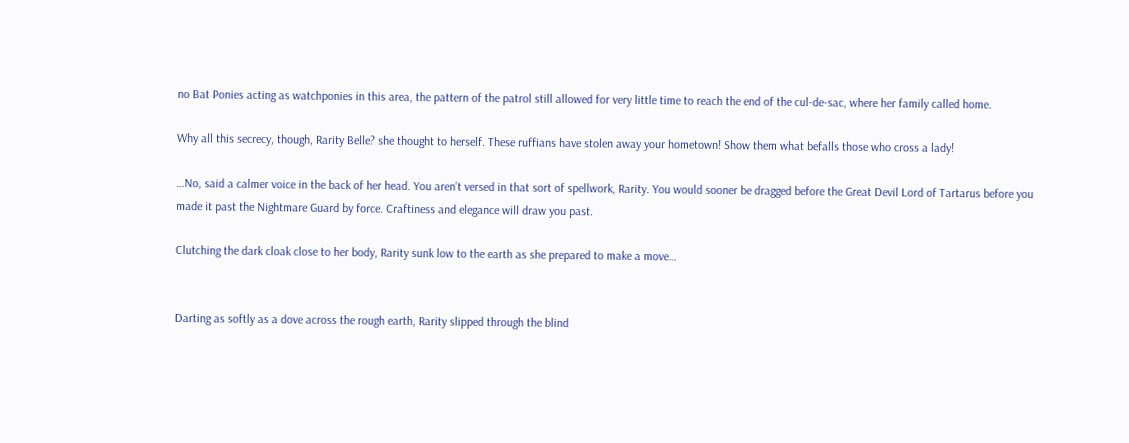no Bat Ponies acting as watchponies in this area, the pattern of the patrol still allowed for very little time to reach the end of the cul-de-sac, where her family called home.

Why all this secrecy, though, Rarity Belle? she thought to herself. These ruffians have stolen away your hometown! Show them what befalls those who cross a lady!

…No, said a calmer voice in the back of her head. You aren’t versed in that sort of spellwork, Rarity. You would sooner be dragged before the Great Devil Lord of Tartarus before you made it past the Nightmare Guard by force. Craftiness and elegance will draw you past.

Clutching the dark cloak close to her body, Rarity sunk low to the earth as she prepared to make a move…


Darting as softly as a dove across the rough earth, Rarity slipped through the blind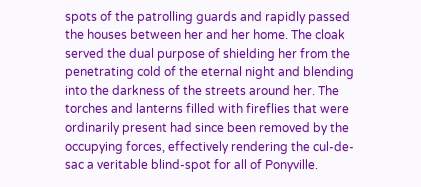spots of the patrolling guards and rapidly passed the houses between her and her home. The cloak served the dual purpose of shielding her from the penetrating cold of the eternal night and blending into the darkness of the streets around her. The torches and lanterns filled with fireflies that were ordinarily present had since been removed by the occupying forces, effectively rendering the cul-de-sac a veritable blind-spot for all of Ponyville.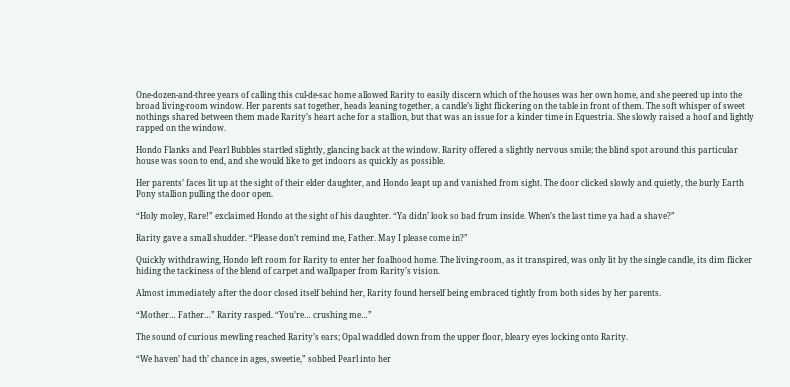One-dozen-and-three years of calling this cul-de-sac home allowed Rarity to easily discern which of the houses was her own home, and she peered up into the broad living-room window. Her parents sat together, heads leaning together, a candle’s light flickering on the table in front of them. The soft whisper of sweet nothings shared between them made Rarity’s heart ache for a stallion, but that was an issue for a kinder time in Equestria. She slowly raised a hoof and lightly rapped on the window.

Hondo Flanks and Pearl Bubbles startled slightly, glancing back at the window. Rarity offered a slightly nervous smile; the blind spot around this particular house was soon to end, and she would like to get indoors as quickly as possible.

Her parents’ faces lit up at the sight of their elder daughter, and Hondo leapt up and vanished from sight. The door clicked slowly and quietly, the burly Earth Pony stallion pulling the door open.

“Holy moley, Rare!” exclaimed Hondo at the sight of his daughter. “Ya didn’ look so bad frum inside. When’s the last time ya had a shave?”

Rarity gave a small shudder. “Please don’t remind me, Father. May I please come in?”

Quickly withdrawing, Hondo left room for Rarity to enter her foalhood home. The living-room, as it transpired, was only lit by the single candle, its dim flicker hiding the tackiness of the blend of carpet and wallpaper from Rarity’s vision.

Almost immediately after the door closed itself behind her, Rarity found herself being embraced tightly from both sides by her parents.

“Mother… Father…” Rarity rasped. “You’re… crushing me…”

The sound of curious mewling reached Rarity’s ears; Opal waddled down from the upper floor, bleary eyes locking onto Rarity.

“We haven’ had th’ chance in ages, sweetie,” sobbed Pearl into her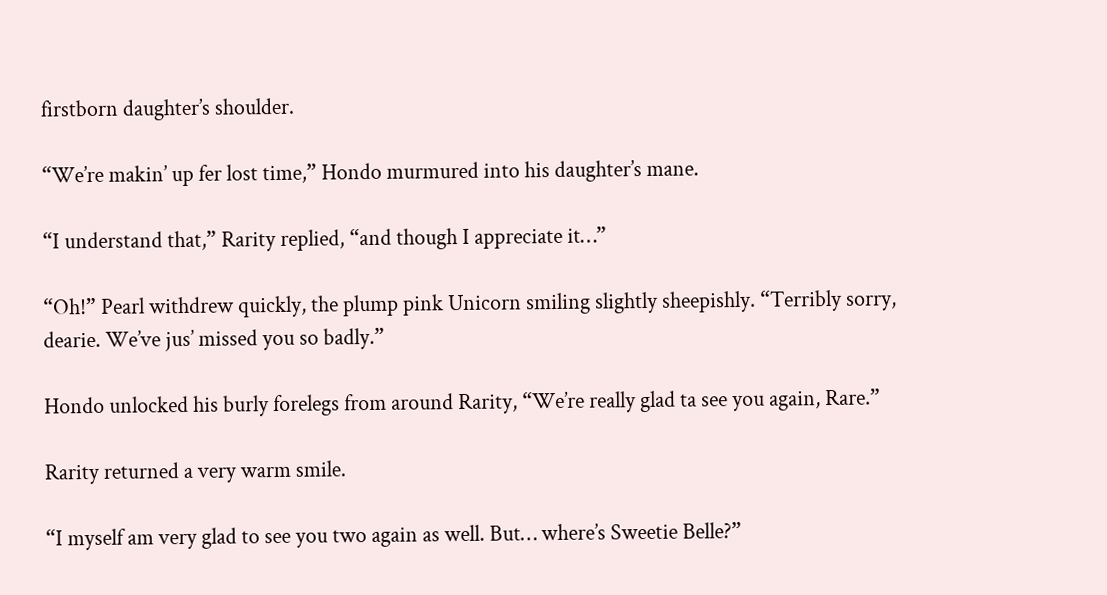firstborn daughter’s shoulder.

“We’re makin’ up fer lost time,” Hondo murmured into his daughter’s mane.

“I understand that,” Rarity replied, “and though I appreciate it…”

“Oh!” Pearl withdrew quickly, the plump pink Unicorn smiling slightly sheepishly. “Terribly sorry, dearie. We’ve jus’ missed you so badly.”

Hondo unlocked his burly forelegs from around Rarity, “We’re really glad ta see you again, Rare.”

Rarity returned a very warm smile.

“I myself am very glad to see you two again as well. But… where’s Sweetie Belle?”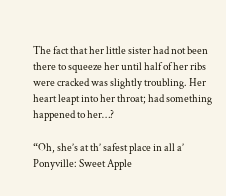The fact that her little sister had not been there to squeeze her until half of her ribs were cracked was slightly troubling. Her heart leapt into her throat; had something happened to her…?

“Oh, she’s at th’ safest place in all a’ Ponyville: Sweet Apple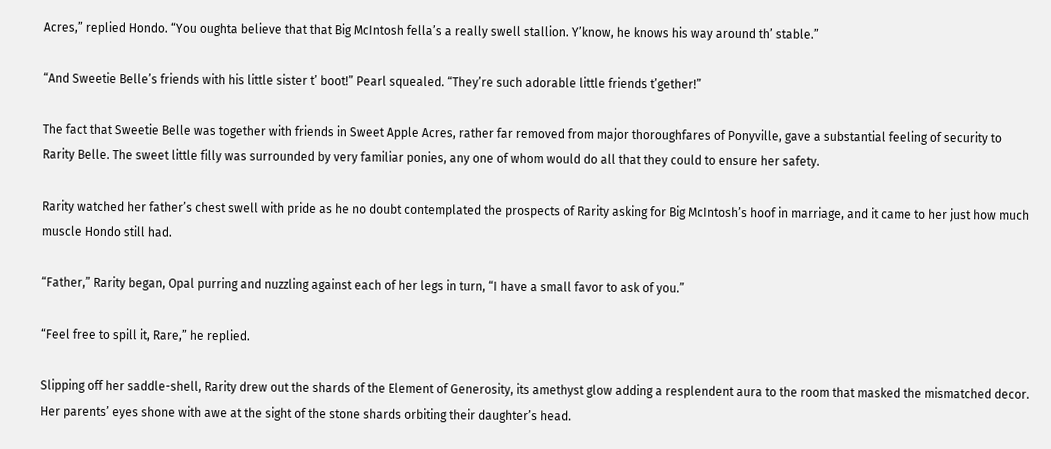Acres,” replied Hondo. “You oughta believe that that Big McIntosh fella’s a really swell stallion. Y’know, he knows his way around th’ stable.”

“And Sweetie Belle’s friends with his little sister t’ boot!” Pearl squealed. “They’re such adorable little friends t’gether!”

The fact that Sweetie Belle was together with friends in Sweet Apple Acres, rather far removed from major thoroughfares of Ponyville, gave a substantial feeling of security to Rarity Belle. The sweet little filly was surrounded by very familiar ponies, any one of whom would do all that they could to ensure her safety.

Rarity watched her father’s chest swell with pride as he no doubt contemplated the prospects of Rarity asking for Big McIntosh’s hoof in marriage, and it came to her just how much muscle Hondo still had.

“Father,” Rarity began, Opal purring and nuzzling against each of her legs in turn, “I have a small favor to ask of you.”

“Feel free to spill it, Rare,” he replied.

Slipping off her saddle-shell, Rarity drew out the shards of the Element of Generosity, its amethyst glow adding a resplendent aura to the room that masked the mismatched decor. Her parents’ eyes shone with awe at the sight of the stone shards orbiting their daughter’s head.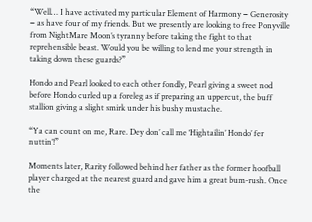“Well… I have activated my particular Element of Harmony − Generosity − as have four of my friends. But we presently are looking to free Ponyville from NightMare Moon’s tyranny before taking the fight to that reprehensible beast. Would you be willing to lend me your strength in taking down these guards?”

Hondo and Pearl looked to each other fondly, Pearl giving a sweet nod before Hondo curled up a foreleg as if preparing an uppercut, the buff stallion giving a slight smirk under his bushy mustache.

“Ya can count on me, Rare. Dey don’ call me ‘Hightailin’ Hondo’ fer nuttin’!”

Moments later, Rarity followed behind her father as the former hoofball player charged at the nearest guard and gave him a great bum-rush. Once the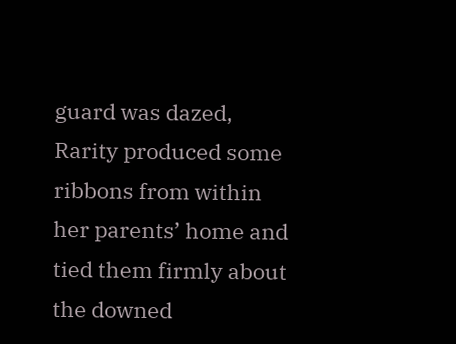guard was dazed, Rarity produced some ribbons from within her parents’ home and tied them firmly about the downed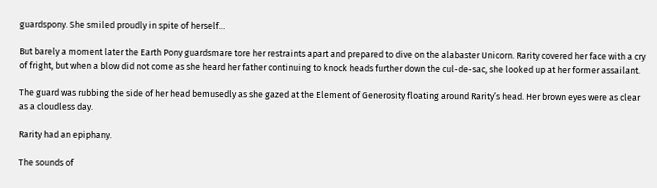guardspony. She smiled proudly in spite of herself…

But barely a moment later the Earth Pony guardsmare tore her restraints apart and prepared to dive on the alabaster Unicorn. Rarity covered her face with a cry of fright, but when a blow did not come as she heard her father continuing to knock heads further down the cul-de-sac, she looked up at her former assailant.

The guard was rubbing the side of her head bemusedly as she gazed at the Element of Generosity floating around Rarity’s head. Her brown eyes were as clear as a cloudless day.

Rarity had an epiphany.

The sounds of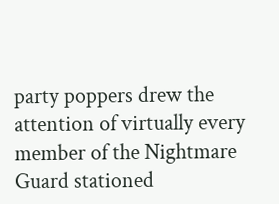party poppers drew the attention of virtually every member of the Nightmare Guard stationed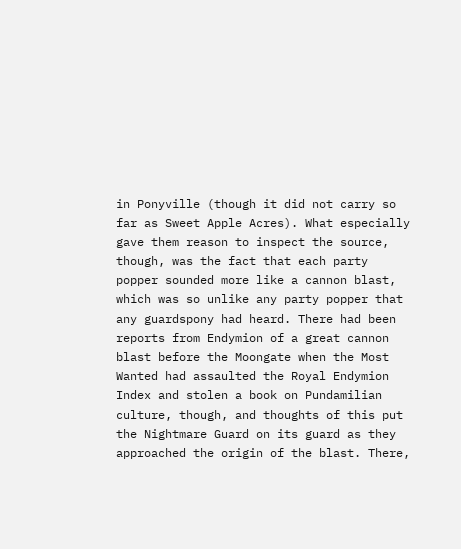in Ponyville (though it did not carry so far as Sweet Apple Acres). What especially gave them reason to inspect the source, though, was the fact that each party popper sounded more like a cannon blast, which was so unlike any party popper that any guardspony had heard. There had been reports from Endymion of a great cannon blast before the Moongate when the Most Wanted had assaulted the Royal Endymion Index and stolen a book on Pundamilian culture, though, and thoughts of this put the Nightmare Guard on its guard as they approached the origin of the blast. There,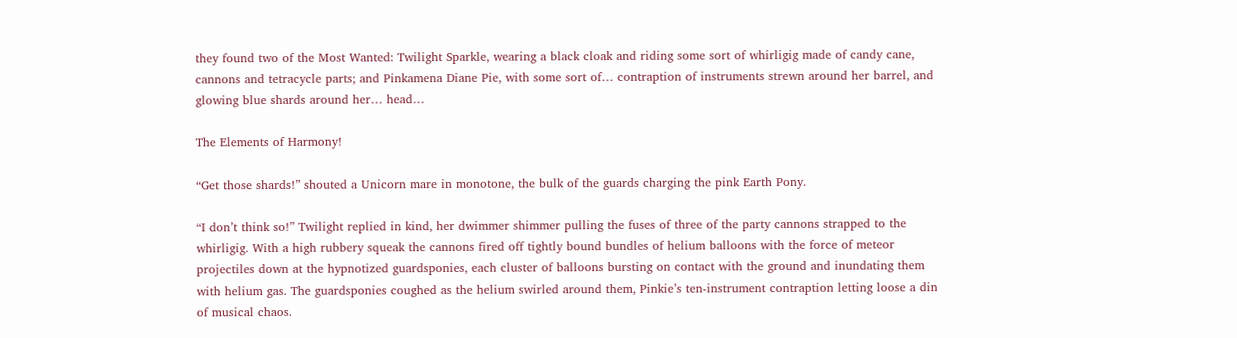they found two of the Most Wanted: Twilight Sparkle, wearing a black cloak and riding some sort of whirligig made of candy cane, cannons and tetracycle parts; and Pinkamena Diane Pie, with some sort of… contraption of instruments strewn around her barrel, and glowing blue shards around her… head…

The Elements of Harmony!

“Get those shards!” shouted a Unicorn mare in monotone, the bulk of the guards charging the pink Earth Pony.

“I don’t think so!” Twilight replied in kind, her dwimmer shimmer pulling the fuses of three of the party cannons strapped to the whirligig. With a high rubbery squeak the cannons fired off tightly bound bundles of helium balloons with the force of meteor projectiles down at the hypnotized guardsponies, each cluster of balloons bursting on contact with the ground and inundating them with helium gas. The guardsponies coughed as the helium swirled around them, Pinkie’s ten-instrument contraption letting loose a din of musical chaos.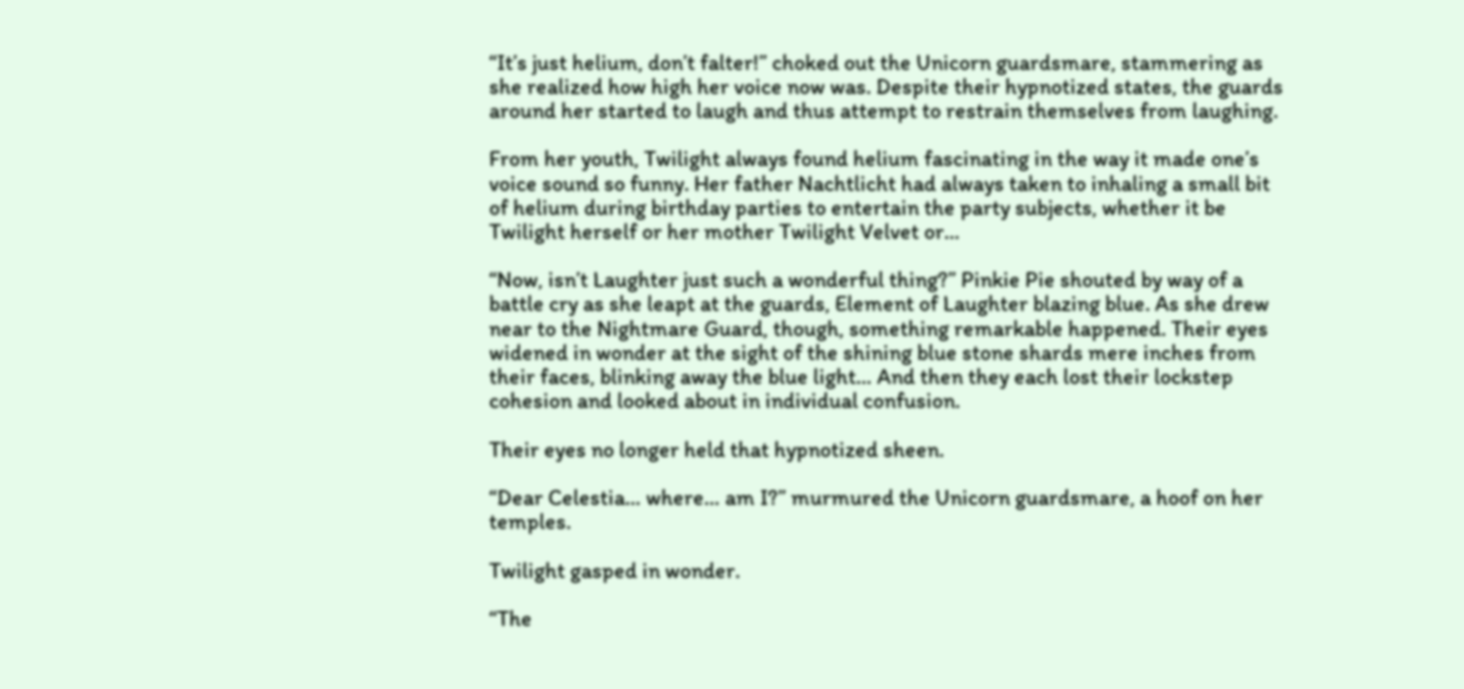“It’s just helium, don’t falter!” choked out the Unicorn guardsmare, stammering as she realized how high her voice now was. Despite their hypnotized states, the guards around her started to laugh and thus attempt to restrain themselves from laughing.

From her youth, Twilight always found helium fascinating in the way it made one’s voice sound so funny. Her father Nachtlicht had always taken to inhaling a small bit of helium during birthday parties to entertain the party subjects, whether it be Twilight herself or her mother Twilight Velvet or…

“Now, isn’t Laughter just such a wonderful thing?” Pinkie Pie shouted by way of a battle cry as she leapt at the guards, Element of Laughter blazing blue. As she drew near to the Nightmare Guard, though, something remarkable happened. Their eyes widened in wonder at the sight of the shining blue stone shards mere inches from their faces, blinking away the blue light… And then they each lost their lockstep cohesion and looked about in individual confusion.

Their eyes no longer held that hypnotized sheen.

“Dear Celestia… where… am I?” murmured the Unicorn guardsmare, a hoof on her temples.

Twilight gasped in wonder.

“The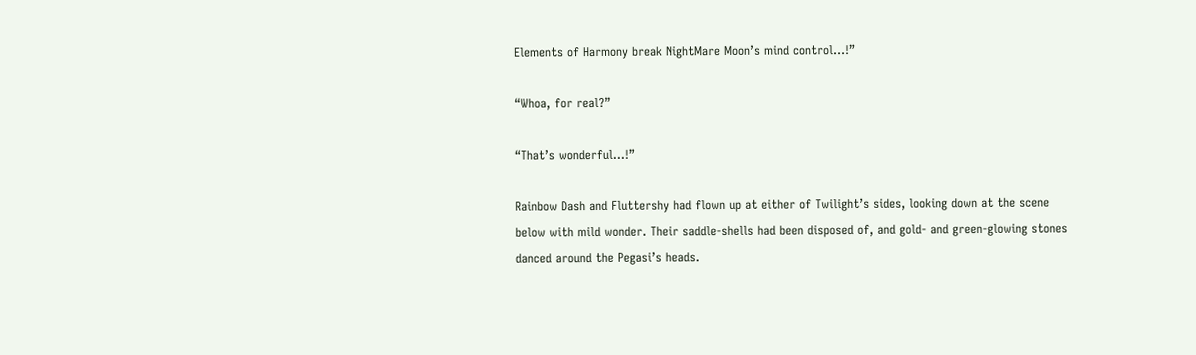Elements of Harmony break NightMare Moon’s mind control…!”

“Whoa, for real?”

“That’s wonderful…!”

Rainbow Dash and Fluttershy had flown up at either of Twilight’s sides, looking down at the scene below with mild wonder. Their saddle-shells had been disposed of, and gold- and green-glowing stones danced around the Pegasi’s heads.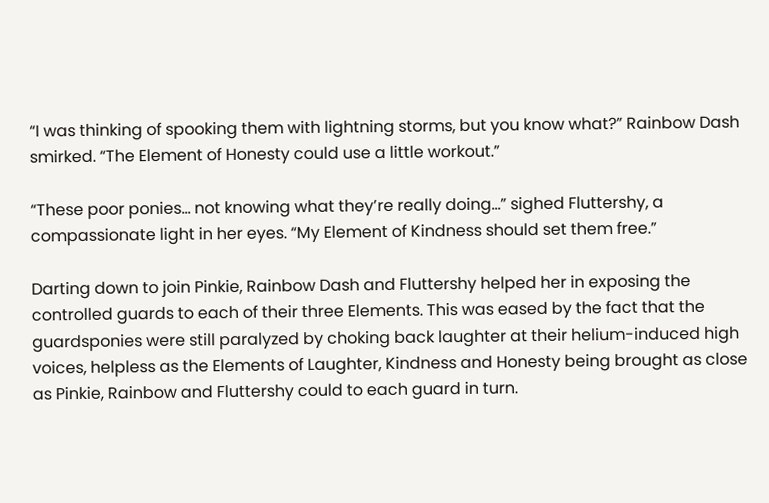“I was thinking of spooking them with lightning storms, but you know what?” Rainbow Dash smirked. “The Element of Honesty could use a little workout.”

“These poor ponies… not knowing what they’re really doing…” sighed Fluttershy, a compassionate light in her eyes. “My Element of Kindness should set them free.”

Darting down to join Pinkie, Rainbow Dash and Fluttershy helped her in exposing the controlled guards to each of their three Elements. This was eased by the fact that the guardsponies were still paralyzed by choking back laughter at their helium-induced high voices, helpless as the Elements of Laughter, Kindness and Honesty being brought as close as Pinkie, Rainbow and Fluttershy could to each guard in turn.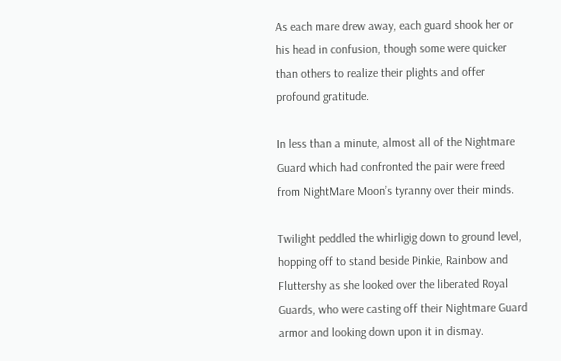As each mare drew away, each guard shook her or his head in confusion, though some were quicker than others to realize their plights and offer profound gratitude.

In less than a minute, almost all of the Nightmare Guard which had confronted the pair were freed from NightMare Moon’s tyranny over their minds.

Twilight peddled the whirligig down to ground level, hopping off to stand beside Pinkie, Rainbow and Fluttershy as she looked over the liberated Royal Guards, who were casting off their Nightmare Guard armor and looking down upon it in dismay.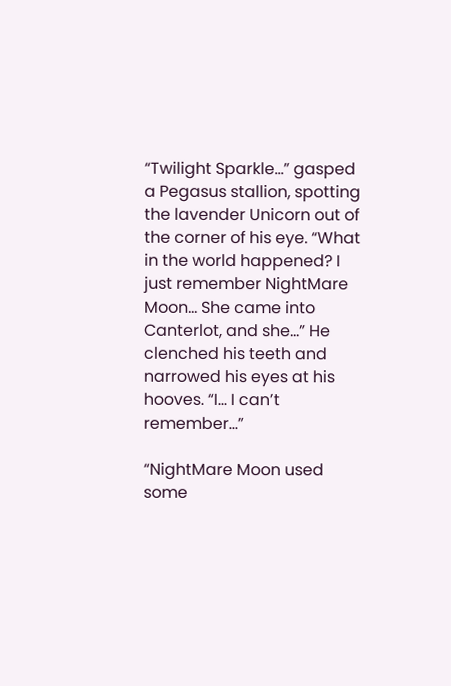“Twilight Sparkle…” gasped a Pegasus stallion, spotting the lavender Unicorn out of the corner of his eye. “What in the world happened? I just remember NightMare Moon… She came into Canterlot, and she…” He clenched his teeth and narrowed his eyes at his hooves. “I… I can’t remember…”

“NightMare Moon used some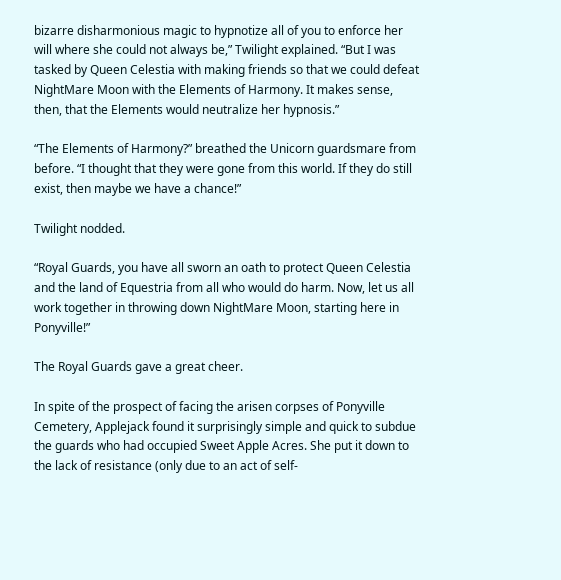bizarre disharmonious magic to hypnotize all of you to enforce her will where she could not always be,” Twilight explained. “But I was tasked by Queen Celestia with making friends so that we could defeat NightMare Moon with the Elements of Harmony. It makes sense, then, that the Elements would neutralize her hypnosis.”

“The Elements of Harmony?” breathed the Unicorn guardsmare from before. “I thought that they were gone from this world. If they do still exist, then maybe we have a chance!”

Twilight nodded.

“Royal Guards, you have all sworn an oath to protect Queen Celestia and the land of Equestria from all who would do harm. Now, let us all work together in throwing down NightMare Moon, starting here in Ponyville!”

The Royal Guards gave a great cheer.

In spite of the prospect of facing the arisen corpses of Ponyville Cemetery, Applejack found it surprisingly simple and quick to subdue the guards who had occupied Sweet Apple Acres. She put it down to the lack of resistance (only due to an act of self-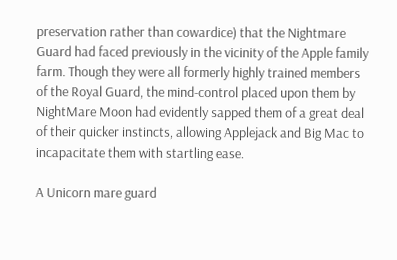preservation rather than cowardice) that the Nightmare Guard had faced previously in the vicinity of the Apple family farm. Though they were all formerly highly trained members of the Royal Guard, the mind-control placed upon them by NightMare Moon had evidently sapped them of a great deal of their quicker instincts, allowing Applejack and Big Mac to incapacitate them with startling ease.

A Unicorn mare guard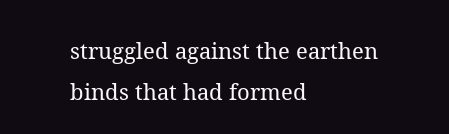struggled against the earthen binds that had formed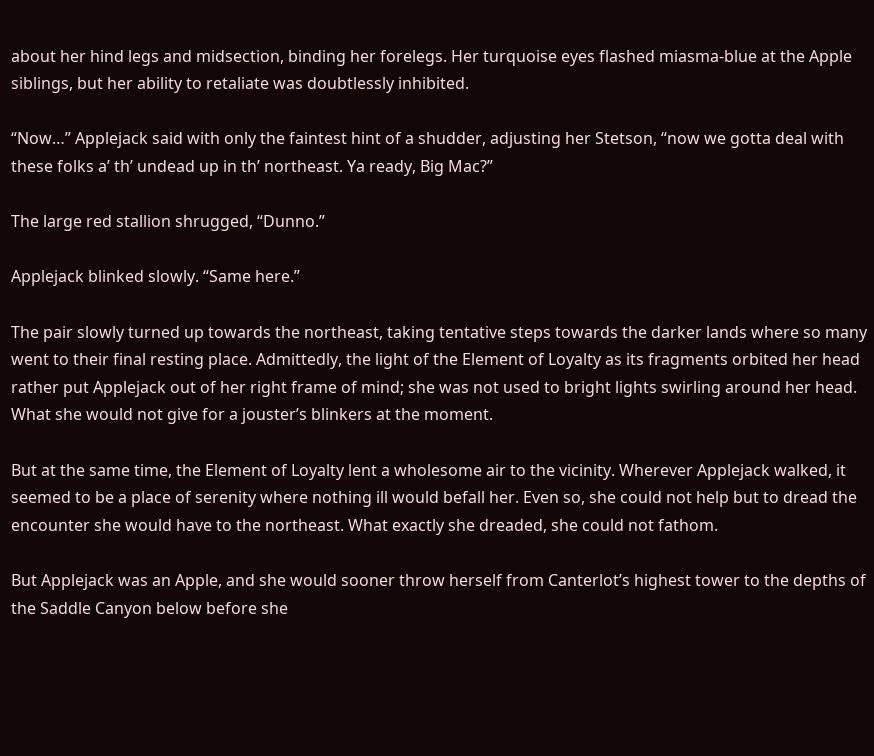about her hind legs and midsection, binding her forelegs. Her turquoise eyes flashed miasma-blue at the Apple siblings, but her ability to retaliate was doubtlessly inhibited.

“Now…” Applejack said with only the faintest hint of a shudder, adjusting her Stetson, “now we gotta deal with these folks a’ th’ undead up in th’ northeast. Ya ready, Big Mac?”

The large red stallion shrugged, “Dunno.”

Applejack blinked slowly. “Same here.”

The pair slowly turned up towards the northeast, taking tentative steps towards the darker lands where so many went to their final resting place. Admittedly, the light of the Element of Loyalty as its fragments orbited her head rather put Applejack out of her right frame of mind; she was not used to bright lights swirling around her head. What she would not give for a jouster’s blinkers at the moment.

But at the same time, the Element of Loyalty lent a wholesome air to the vicinity. Wherever Applejack walked, it seemed to be a place of serenity where nothing ill would befall her. Even so, she could not help but to dread the encounter she would have to the northeast. What exactly she dreaded, she could not fathom.

But Applejack was an Apple, and she would sooner throw herself from Canterlot’s highest tower to the depths of the Saddle Canyon below before she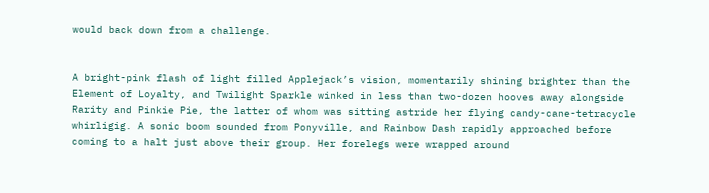would back down from a challenge.


A bright-pink flash of light filled Applejack’s vision, momentarily shining brighter than the Element of Loyalty, and Twilight Sparkle winked in less than two-dozen hooves away alongside Rarity and Pinkie Pie, the latter of whom was sitting astride her flying candy-cane-tetracycle whirligig. A sonic boom sounded from Ponyville, and Rainbow Dash rapidly approached before coming to a halt just above their group. Her forelegs were wrapped around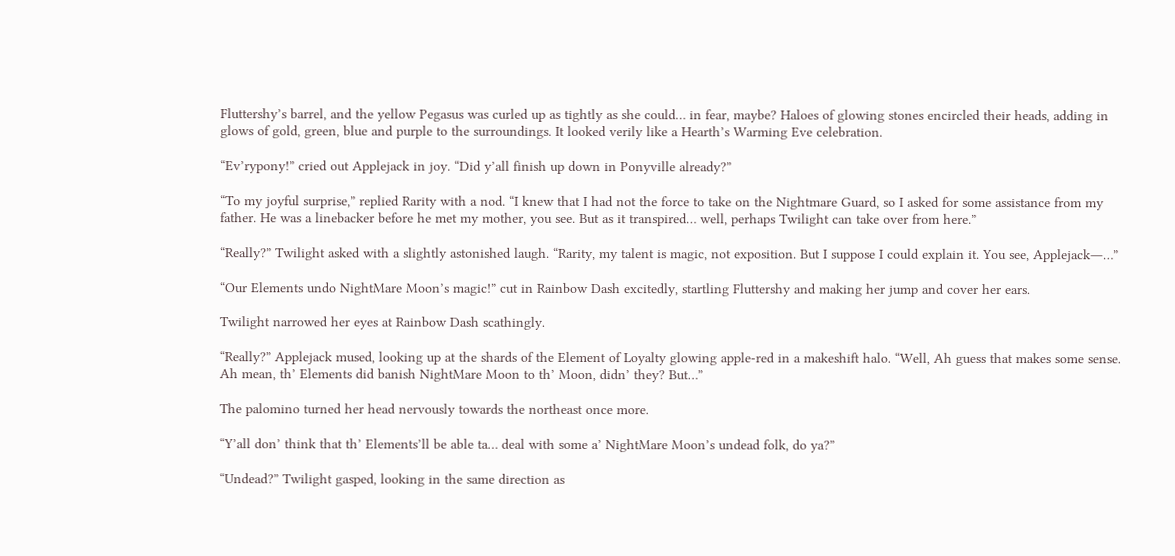Fluttershy’s barrel, and the yellow Pegasus was curled up as tightly as she could… in fear, maybe? Haloes of glowing stones encircled their heads, adding in glows of gold, green, blue and purple to the surroundings. It looked verily like a Hearth’s Warming Eve celebration.

“Ev’rypony!” cried out Applejack in joy. “Did y’all finish up down in Ponyville already?”

“To my joyful surprise,” replied Rarity with a nod. “I knew that I had not the force to take on the Nightmare Guard, so I asked for some assistance from my father. He was a linebacker before he met my mother, you see. But as it transpired… well, perhaps Twilight can take over from here.”

“Really?” Twilight asked with a slightly astonished laugh. “Rarity, my talent is magic, not exposition. But I suppose I could explain it. You see, Applejack―…”

“Our Elements undo NightMare Moon’s magic!” cut in Rainbow Dash excitedly, startling Fluttershy and making her jump and cover her ears.

Twilight narrowed her eyes at Rainbow Dash scathingly.

“Really?” Applejack mused, looking up at the shards of the Element of Loyalty glowing apple-red in a makeshift halo. “Well, Ah guess that makes some sense. Ah mean, th’ Elements did banish NightMare Moon to th’ Moon, didn’ they? But…”

The palomino turned her head nervously towards the northeast once more.

“Y’all don’ think that th’ Elements’ll be able ta… deal with some a’ NightMare Moon’s undead folk, do ya?”

“Undead?” Twilight gasped, looking in the same direction as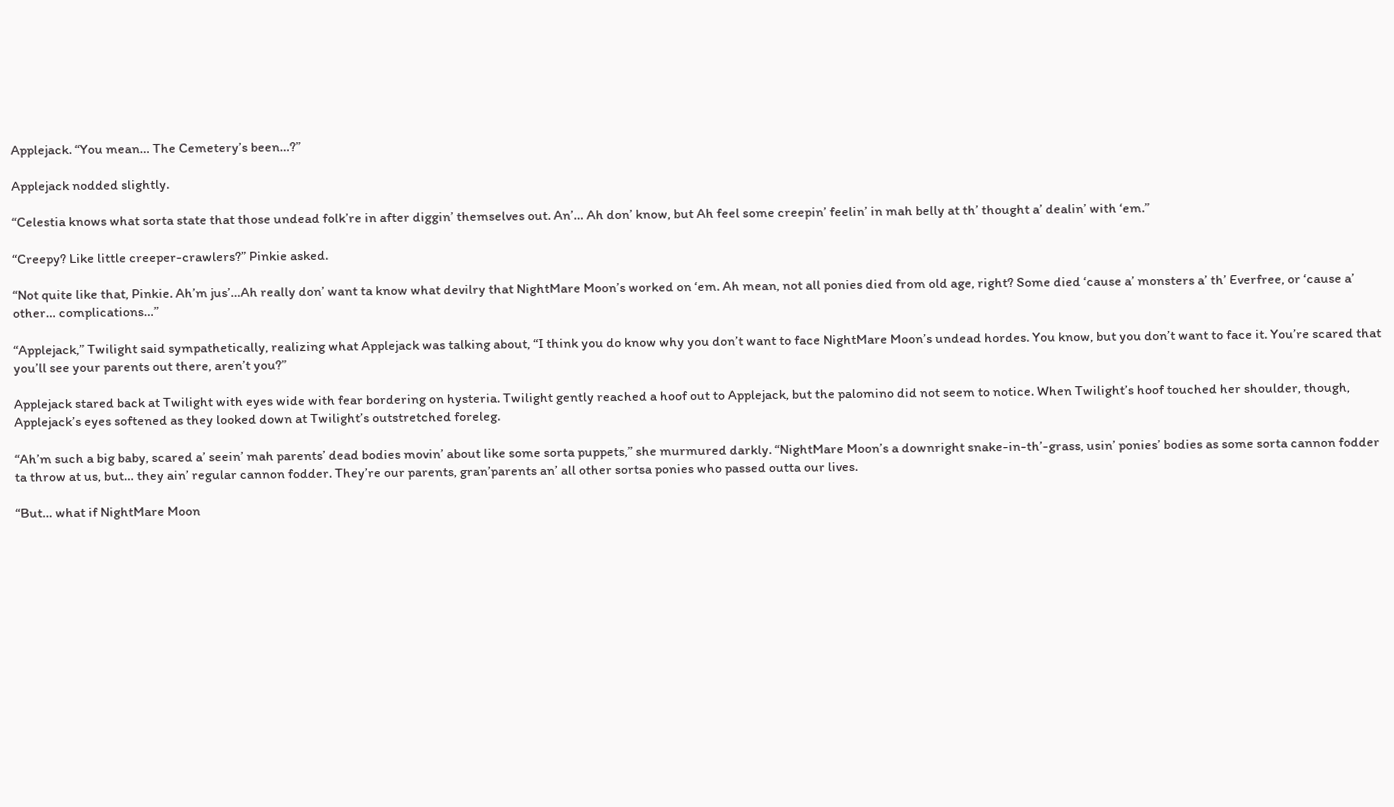Applejack. “You mean… The Cemetery’s been…?”

Applejack nodded slightly.

“Celestia knows what sorta state that those undead folk’re in after diggin’ themselves out. An’… Ah don’ know, but Ah feel some creepin’ feelin’ in mah belly at th’ thought a’ dealin’ with ‘em.”

“Creepy? Like little creeper-crawlers?” Pinkie asked.

“Not quite like that, Pinkie. Ah’m jus’…Ah really don’ want ta know what devilry that NightMare Moon’s worked on ‘em. Ah mean, not all ponies died from old age, right? Some died ‘cause a’ monsters a’ th’ Everfree, or ‘cause a’ other… complications…”

“Applejack,” Twilight said sympathetically, realizing what Applejack was talking about, “I think you do know why you don’t want to face NightMare Moon’s undead hordes. You know, but you don’t want to face it. You’re scared that you’ll see your parents out there, aren’t you?”

Applejack stared back at Twilight with eyes wide with fear bordering on hysteria. Twilight gently reached a hoof out to Applejack, but the palomino did not seem to notice. When Twilight’s hoof touched her shoulder, though, Applejack’s eyes softened as they looked down at Twilight’s outstretched foreleg.

“Ah’m such a big baby, scared a’ seein’ mah parents’ dead bodies movin’ about like some sorta puppets,” she murmured darkly. “NightMare Moon’s a downright snake-in-th’-grass, usin’ ponies’ bodies as some sorta cannon fodder ta throw at us, but… they ain’ regular cannon fodder. They’re our parents, gran’parents an’ all other sortsa ponies who passed outta our lives.

“But… what if NightMare Moon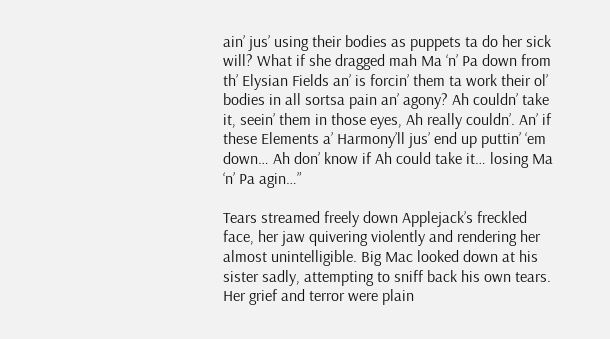ain’ jus’ using their bodies as puppets ta do her sick will? What if she dragged mah Ma ‘n’ Pa down from th’ Elysian Fields an’ is forcin’ them ta work their ol’ bodies in all sortsa pain an’ agony? Ah couldn’ take it, seein’ them in those eyes, Ah really couldn’. An’ if these Elements a’ Harmony’ll jus’ end up puttin’ ‘em down… Ah don’ know if Ah could take it… losing Ma ‘n’ Pa agin…”

Tears streamed freely down Applejack’s freckled face, her jaw quivering violently and rendering her almost unintelligible. Big Mac looked down at his sister sadly, attempting to sniff back his own tears. Her grief and terror were plain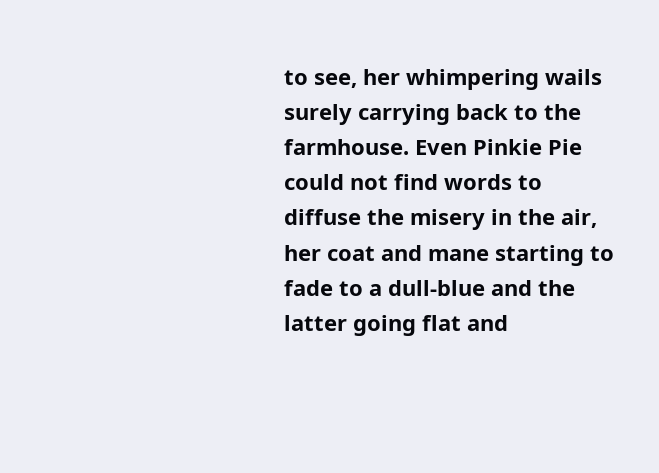to see, her whimpering wails surely carrying back to the farmhouse. Even Pinkie Pie could not find words to diffuse the misery in the air, her coat and mane starting to fade to a dull-blue and the latter going flat and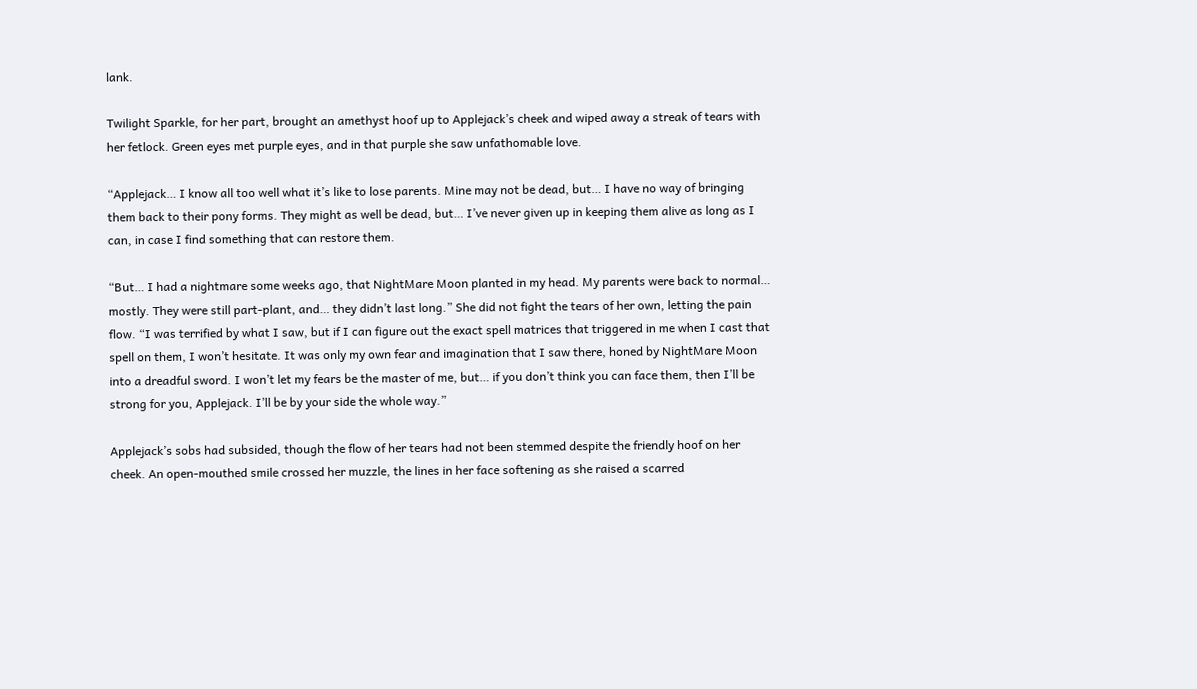lank.

Twilight Sparkle, for her part, brought an amethyst hoof up to Applejack’s cheek and wiped away a streak of tears with her fetlock. Green eyes met purple eyes, and in that purple she saw unfathomable love.

“Applejack… I know all too well what it’s like to lose parents. Mine may not be dead, but… I have no way of bringing them back to their pony forms. They might as well be dead, but… I’ve never given up in keeping them alive as long as I can, in case I find something that can restore them.

“But… I had a nightmare some weeks ago, that NightMare Moon planted in my head. My parents were back to normal… mostly. They were still part-plant, and… they didn’t last long.” She did not fight the tears of her own, letting the pain flow. “I was terrified by what I saw, but if I can figure out the exact spell matrices that triggered in me when I cast that spell on them, I won’t hesitate. It was only my own fear and imagination that I saw there, honed by NightMare Moon into a dreadful sword. I won’t let my fears be the master of me, but… if you don’t think you can face them, then I’ll be strong for you, Applejack. I’ll be by your side the whole way.”

Applejack’s sobs had subsided, though the flow of her tears had not been stemmed despite the friendly hoof on her cheek. An open-mouthed smile crossed her muzzle, the lines in her face softening as she raised a scarred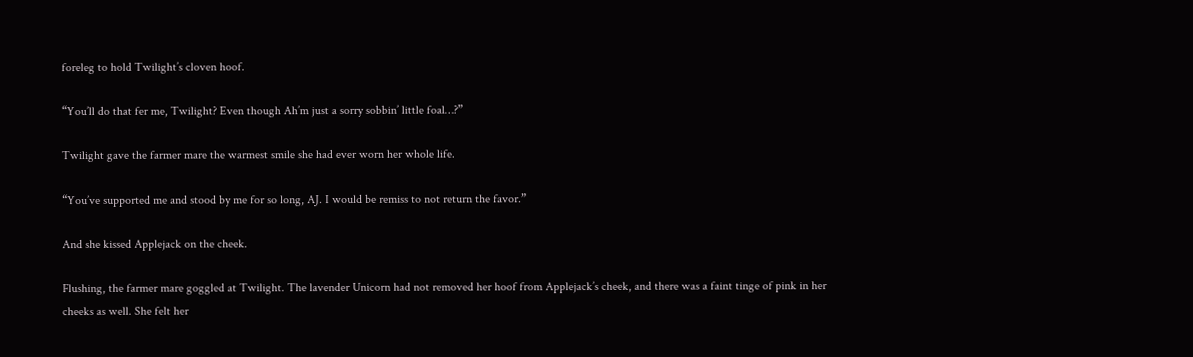foreleg to hold Twilight’s cloven hoof.

“You’ll do that fer me, Twilight? Even though Ah’m just a sorry sobbin’ little foal…?”

Twilight gave the farmer mare the warmest smile she had ever worn her whole life.

“You’ve supported me and stood by me for so long, AJ. I would be remiss to not return the favor.”

And she kissed Applejack on the cheek.

Flushing, the farmer mare goggled at Twilight. The lavender Unicorn had not removed her hoof from Applejack’s cheek, and there was a faint tinge of pink in her cheeks as well. She felt her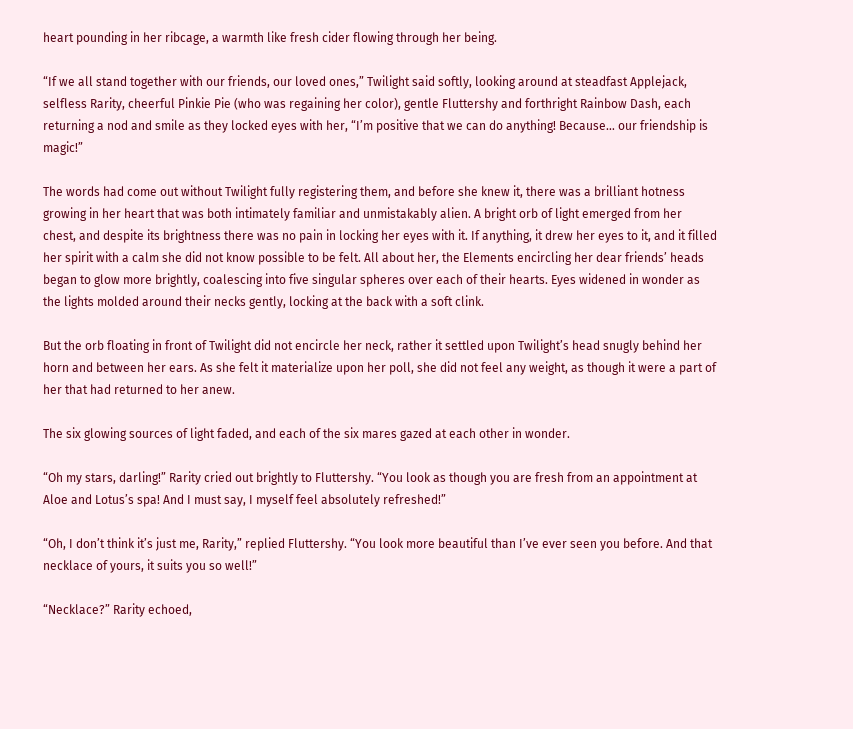heart pounding in her ribcage, a warmth like fresh cider flowing through her being.

“If we all stand together with our friends, our loved ones,” Twilight said softly, looking around at steadfast Applejack, selfless Rarity, cheerful Pinkie Pie (who was regaining her color), gentle Fluttershy and forthright Rainbow Dash, each returning a nod and smile as they locked eyes with her, “I’m positive that we can do anything! Because… our friendship is magic!”

The words had come out without Twilight fully registering them, and before she knew it, there was a brilliant hotness growing in her heart that was both intimately familiar and unmistakably alien. A bright orb of light emerged from her chest, and despite its brightness there was no pain in locking her eyes with it. If anything, it drew her eyes to it, and it filled her spirit with a calm she did not know possible to be felt. All about her, the Elements encircling her dear friends’ heads began to glow more brightly, coalescing into five singular spheres over each of their hearts. Eyes widened in wonder as the lights molded around their necks gently, locking at the back with a soft clink.

But the orb floating in front of Twilight did not encircle her neck, rather it settled upon Twilight’s head snugly behind her horn and between her ears. As she felt it materialize upon her poll, she did not feel any weight, as though it were a part of her that had returned to her anew.

The six glowing sources of light faded, and each of the six mares gazed at each other in wonder.

“Oh my stars, darling!” Rarity cried out brightly to Fluttershy. “You look as though you are fresh from an appointment at Aloe and Lotus’s spa! And I must say, I myself feel absolutely refreshed!”

“Oh, I don’t think it’s just me, Rarity,” replied Fluttershy. “You look more beautiful than I’ve ever seen you before. And that necklace of yours, it suits you so well!”

“Necklace?” Rarity echoed,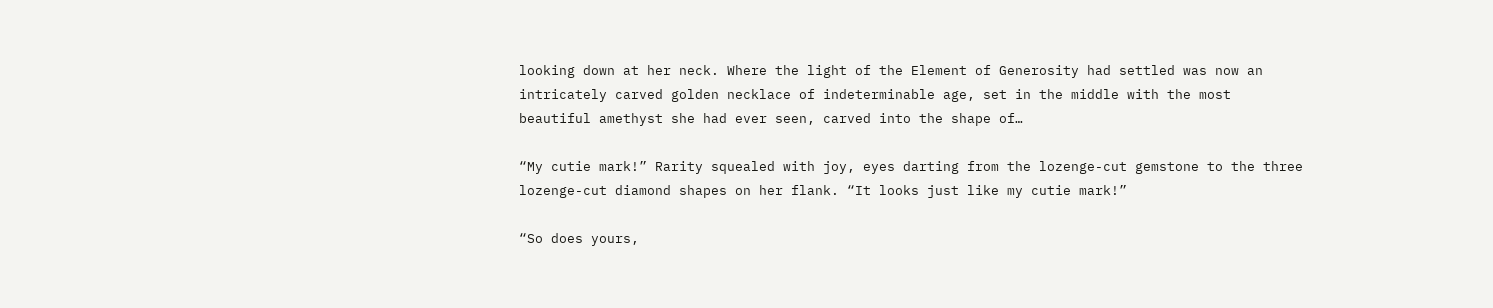looking down at her neck. Where the light of the Element of Generosity had settled was now an intricately carved golden necklace of indeterminable age, set in the middle with the most beautiful amethyst she had ever seen, carved into the shape of…

“My cutie mark!” Rarity squealed with joy, eyes darting from the lozenge-cut gemstone to the three lozenge-cut diamond shapes on her flank. “It looks just like my cutie mark!”

“So does yours,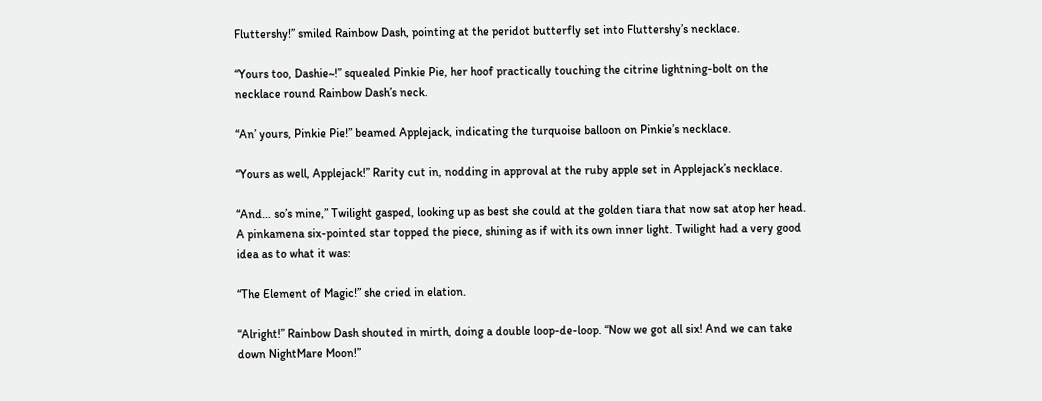Fluttershy!” smiled Rainbow Dash, pointing at the peridot butterfly set into Fluttershy’s necklace.

“Yours too, Dashie~!” squealed Pinkie Pie, her hoof practically touching the citrine lightning-bolt on the necklace round Rainbow Dash’s neck.

“An’ yours, Pinkie Pie!” beamed Applejack, indicating the turquoise balloon on Pinkie’s necklace.

“Yours as well, Applejack!” Rarity cut in, nodding in approval at the ruby apple set in Applejack’s necklace.

“And… so’s mine,” Twilight gasped, looking up as best she could at the golden tiara that now sat atop her head. A pinkamena six-pointed star topped the piece, shining as if with its own inner light. Twilight had a very good idea as to what it was:

“The Element of Magic!” she cried in elation.

“Alright!” Rainbow Dash shouted in mirth, doing a double loop-de-loop. “Now we got all six! And we can take down NightMare Moon!”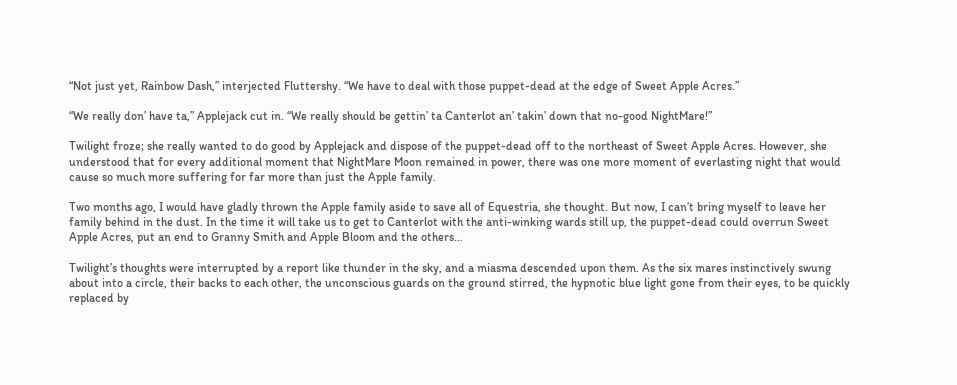“Not just yet, Rainbow Dash,” interjected Fluttershy. “We have to deal with those puppet-dead at the edge of Sweet Apple Acres.”

“We really don’ have ta,” Applejack cut in. “We really should be gettin’ ta Canterlot an’ takin’ down that no-good NightMare!”

Twilight froze; she really wanted to do good by Applejack and dispose of the puppet-dead off to the northeast of Sweet Apple Acres. However, she understood that for every additional moment that NightMare Moon remained in power, there was one more moment of everlasting night that would cause so much more suffering for far more than just the Apple family.

Two months ago, I would have gladly thrown the Apple family aside to save all of Equestria, she thought. But now, I can’t bring myself to leave her family behind in the dust. In the time it will take us to get to Canterlot with the anti-winking wards still up, the puppet-dead could overrun Sweet Apple Acres, put an end to Granny Smith and Apple Bloom and the others…

Twilight’s thoughts were interrupted by a report like thunder in the sky, and a miasma descended upon them. As the six mares instinctively swung about into a circle, their backs to each other, the unconscious guards on the ground stirred, the hypnotic blue light gone from their eyes, to be quickly replaced by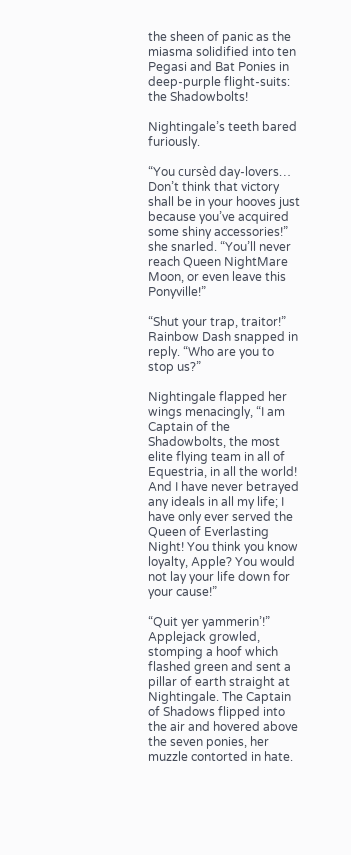the sheen of panic as the miasma solidified into ten Pegasi and Bat Ponies in deep-purple flight-suits: the Shadowbolts!

Nightingale’s teeth bared furiously.

“You cursèd day-lovers… Don’t think that victory shall be in your hooves just because you’ve acquired some shiny accessories!” she snarled. “You’ll never reach Queen NightMare Moon, or even leave this Ponyville!”

“Shut your trap, traitor!” Rainbow Dash snapped in reply. “Who are you to stop us?”

Nightingale flapped her wings menacingly, “I am Captain of the Shadowbolts, the most elite flying team in all of Equestria, in all the world! And I have never betrayed any ideals in all my life; I have only ever served the Queen of Everlasting Night! You think you know loyalty, Apple? You would not lay your life down for your cause!”

“Quit yer yammerin’!” Applejack growled, stomping a hoof which flashed green and sent a pillar of earth straight at Nightingale. The Captain of Shadows flipped into the air and hovered above the seven ponies, her muzzle contorted in hate.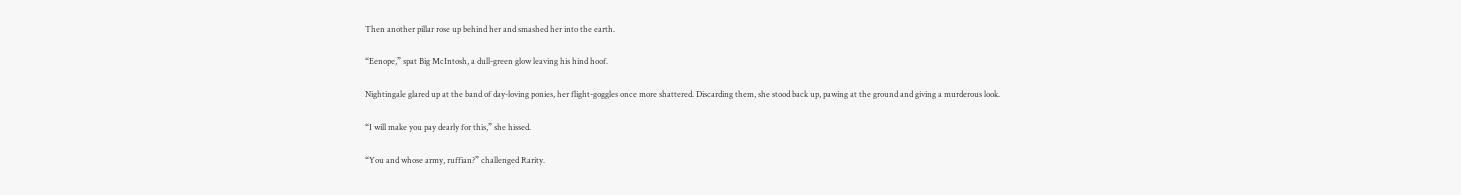Then another pillar rose up behind her and smashed her into the earth.

“Eenope,” spat Big McIntosh, a dull-green glow leaving his hind hoof.

Nightingale glared up at the band of day-loving ponies, her flight-goggles once more shattered. Discarding them, she stood back up, pawing at the ground and giving a murderous look.

“I will make you pay dearly for this,” she hissed.

“You and whose army, ruffian?” challenged Rarity.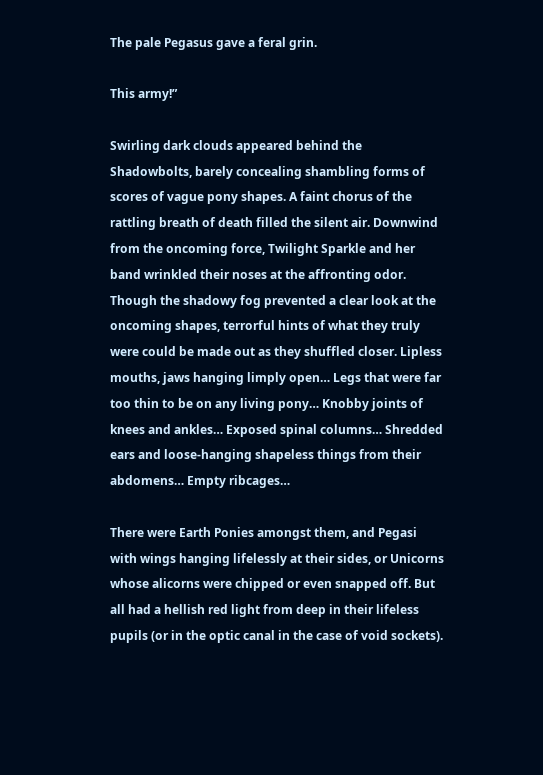The pale Pegasus gave a feral grin.

This army!”

Swirling dark clouds appeared behind the Shadowbolts, barely concealing shambling forms of scores of vague pony shapes. A faint chorus of the rattling breath of death filled the silent air. Downwind from the oncoming force, Twilight Sparkle and her band wrinkled their noses at the affronting odor. Though the shadowy fog prevented a clear look at the oncoming shapes, terrorful hints of what they truly were could be made out as they shuffled closer. Lipless mouths, jaws hanging limply open… Legs that were far too thin to be on any living pony… Knobby joints of knees and ankles… Exposed spinal columns… Shredded ears and loose-hanging shapeless things from their abdomens… Empty ribcages…

There were Earth Ponies amongst them, and Pegasi with wings hanging lifelessly at their sides, or Unicorns whose alicorns were chipped or even snapped off. But all had a hellish red light from deep in their lifeless pupils (or in the optic canal in the case of void sockets).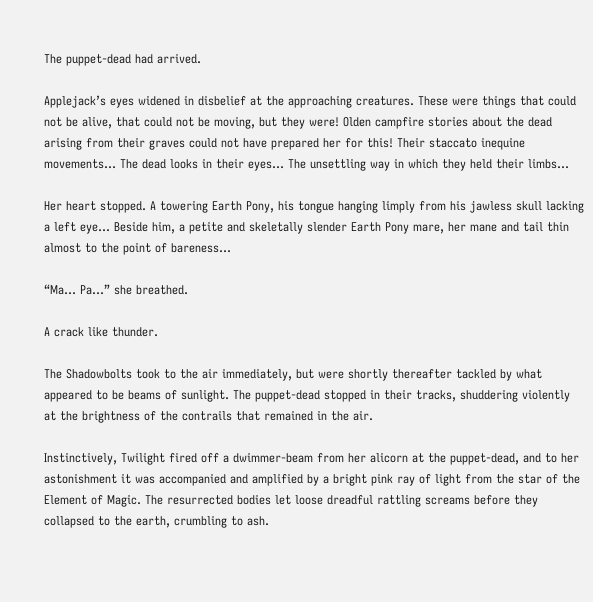The puppet-dead had arrived.

Applejack’s eyes widened in disbelief at the approaching creatures. These were things that could not be alive, that could not be moving, but they were! Olden campfire stories about the dead arising from their graves could not have prepared her for this! Their staccato inequine movements… The dead looks in their eyes… The unsettling way in which they held their limbs…

Her heart stopped. A towering Earth Pony, his tongue hanging limply from his jawless skull lacking a left eye… Beside him, a petite and skeletally slender Earth Pony mare, her mane and tail thin almost to the point of bareness…

“Ma… Pa…” she breathed.

A crack like thunder.

The Shadowbolts took to the air immediately, but were shortly thereafter tackled by what appeared to be beams of sunlight. The puppet-dead stopped in their tracks, shuddering violently at the brightness of the contrails that remained in the air.

Instinctively, Twilight fired off a dwimmer-beam from her alicorn at the puppet-dead, and to her astonishment it was accompanied and amplified by a bright pink ray of light from the star of the Element of Magic. The resurrected bodies let loose dreadful rattling screams before they collapsed to the earth, crumbling to ash.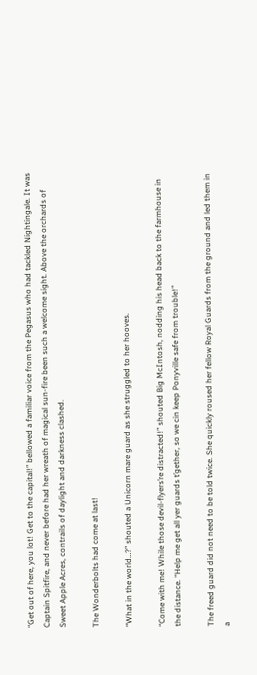“Get out of here, you lot! Get to the capital!” bellowed a familiar voice from the Pegasus who had tackled Nightingale. It was Captain Spitfire, and never before had her wreath of magical sun-fire been such a welcome sight. Above the orchards of Sweet Apple Acres, contrails of daylight and darkness clashed.

The Wonderbolts had come at last!

“What in the world…?” shouted a Unicorn mare guard as she struggled to her hooves.

“Come with me! While those devil-flyers’re distracted!” shouted Big McIntosh, nodding his head back to the farmhouse in the distance. “Help me get all yer guards t’gether, so we cin keep Ponyville safe from trouble!”

The freed guard did not need to be told twice. She quickly roused her fellow Royal Guards from the ground and led them in a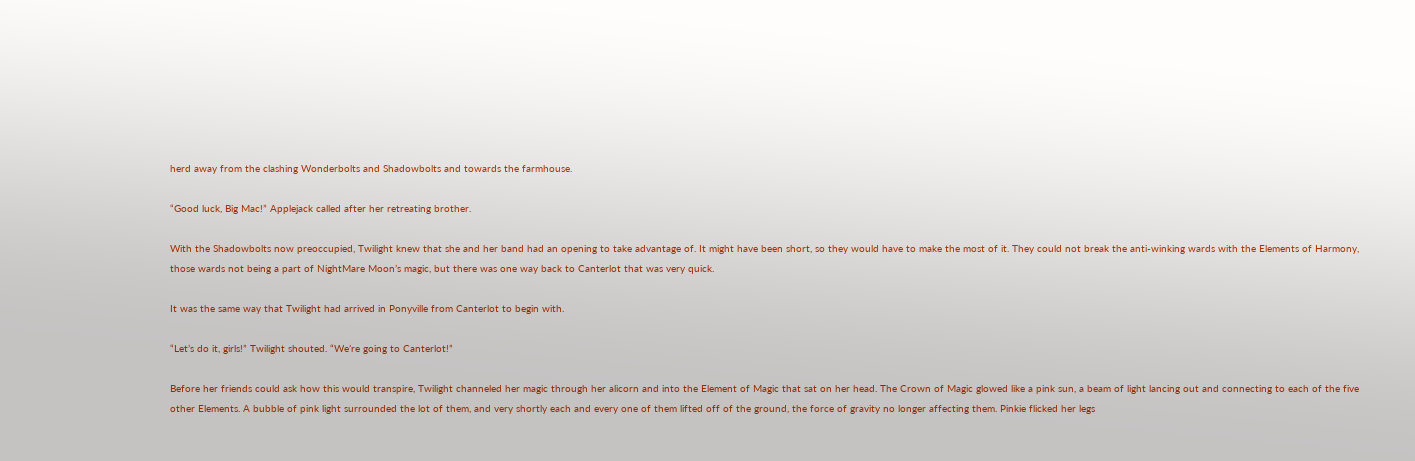herd away from the clashing Wonderbolts and Shadowbolts and towards the farmhouse.

“Good luck, Big Mac!” Applejack called after her retreating brother.

With the Shadowbolts now preoccupied, Twilight knew that she and her band had an opening to take advantage of. It might have been short, so they would have to make the most of it. They could not break the anti-winking wards with the Elements of Harmony, those wards not being a part of NightMare Moon’s magic, but there was one way back to Canterlot that was very quick.

It was the same way that Twilight had arrived in Ponyville from Canterlot to begin with.

“Let’s do it, girls!” Twilight shouted. “We’re going to Canterlot!”

Before her friends could ask how this would transpire, Twilight channeled her magic through her alicorn and into the Element of Magic that sat on her head. The Crown of Magic glowed like a pink sun, a beam of light lancing out and connecting to each of the five other Elements. A bubble of pink light surrounded the lot of them, and very shortly each and every one of them lifted off of the ground, the force of gravity no longer affecting them. Pinkie flicked her legs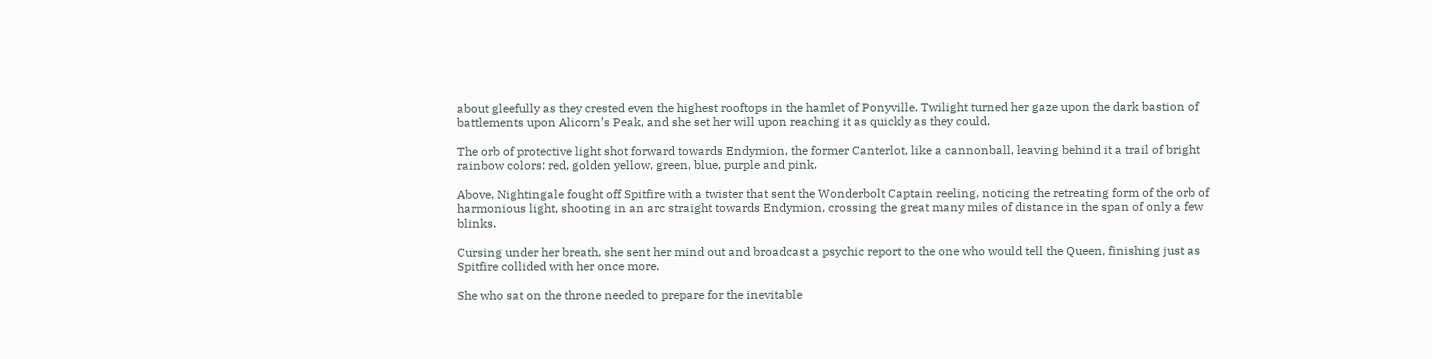about gleefully as they crested even the highest rooftops in the hamlet of Ponyville. Twilight turned her gaze upon the dark bastion of battlements upon Alicorn’s Peak, and she set her will upon reaching it as quickly as they could.

The orb of protective light shot forward towards Endymion, the former Canterlot, like a cannonball, leaving behind it a trail of bright rainbow colors: red, golden yellow, green, blue, purple and pink.

Above, Nightingale fought off Spitfire with a twister that sent the Wonderbolt Captain reeling, noticing the retreating form of the orb of harmonious light, shooting in an arc straight towards Endymion, crossing the great many miles of distance in the span of only a few blinks.

Cursing under her breath, she sent her mind out and broadcast a psychic report to the one who would tell the Queen, finishing just as Spitfire collided with her once more.

She who sat on the throne needed to prepare for the inevitable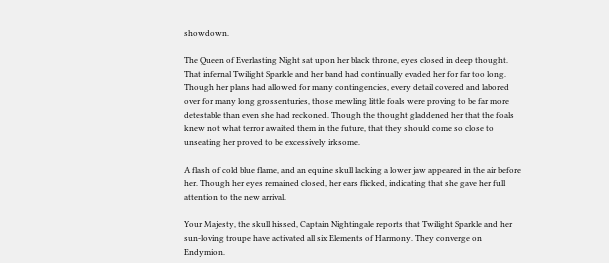showdown.

The Queen of Everlasting Night sat upon her black throne, eyes closed in deep thought. That infernal Twilight Sparkle and her band had continually evaded her for far too long. Though her plans had allowed for many contingencies, every detail covered and labored over for many long grossenturies, those mewling little foals were proving to be far more detestable than even she had reckoned. Though the thought gladdened her that the foals knew not what terror awaited them in the future, that they should come so close to unseating her proved to be excessively irksome.

A flash of cold blue flame, and an equine skull lacking a lower jaw appeared in the air before her. Though her eyes remained closed, her ears flicked, indicating that she gave her full attention to the new arrival.

Your Majesty, the skull hissed, Captain Nightingale reports that Twilight Sparkle and her sun-loving troupe have activated all six Elements of Harmony. They converge on Endymion.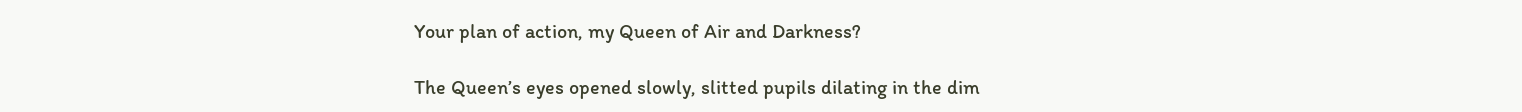Your plan of action, my Queen of Air and Darkness?

The Queen’s eyes opened slowly, slitted pupils dilating in the dim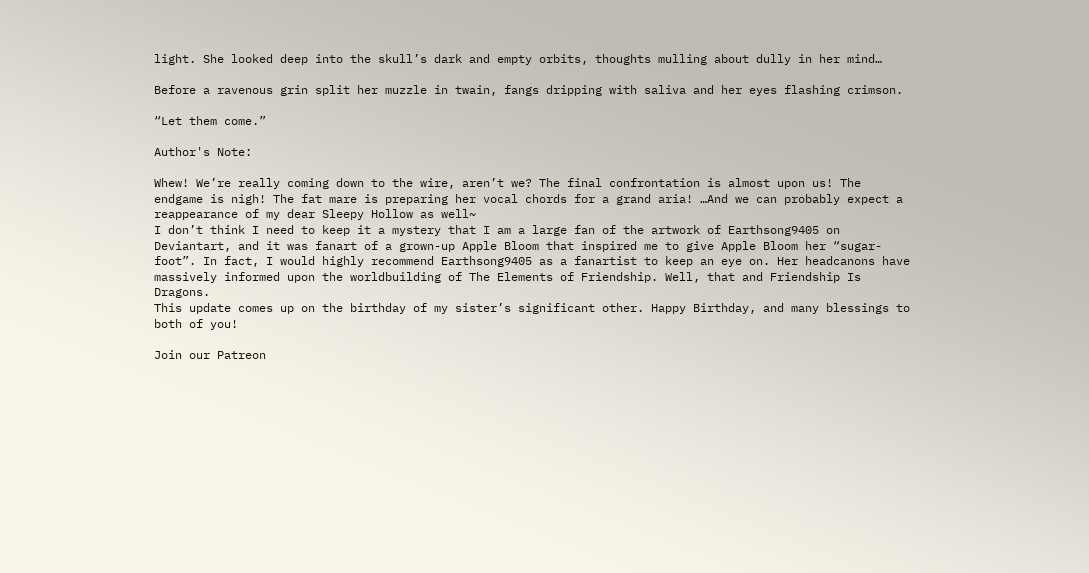light. She looked deep into the skull’s dark and empty orbits, thoughts mulling about dully in her mind…

Before a ravenous grin split her muzzle in twain, fangs dripping with saliva and her eyes flashing crimson.

“Let them come.”

Author's Note:

Whew! We’re really coming down to the wire, aren’t we? The final confrontation is almost upon us! The endgame is nigh! The fat mare is preparing her vocal chords for a grand aria! …And we can probably expect a reappearance of my dear Sleepy Hollow as well~
I don’t think I need to keep it a mystery that I am a large fan of the artwork of Earthsong9405 on Deviantart, and it was fanart of a grown-up Apple Bloom that inspired me to give Apple Bloom her “sugar-foot”. In fact, I would highly recommend Earthsong9405 as a fanartist to keep an eye on. Her headcanons have massively informed upon the worldbuilding of The Elements of Friendship. Well, that and Friendship Is Dragons.
This update comes up on the birthday of my sister’s significant other. Happy Birthday, and many blessings to both of you!

Join our Patreon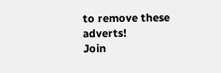to remove these adverts!
Join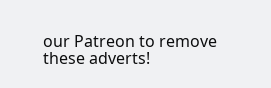our Patreon to remove these adverts!